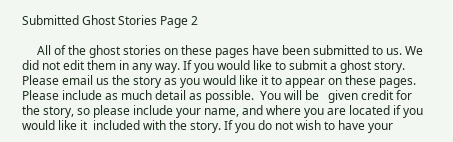Submitted Ghost Stories Page 2

     All of the ghost stories on these pages have been submitted to us. We did not edit them in any way. If you would like to submit a ghost story.  Please email us the story as you would like it to appear on these pages.  Please include as much detail as possible.  You will be   given credit for the story, so please include your name, and where you are located if you would like it  included with the story. If you do not wish to have your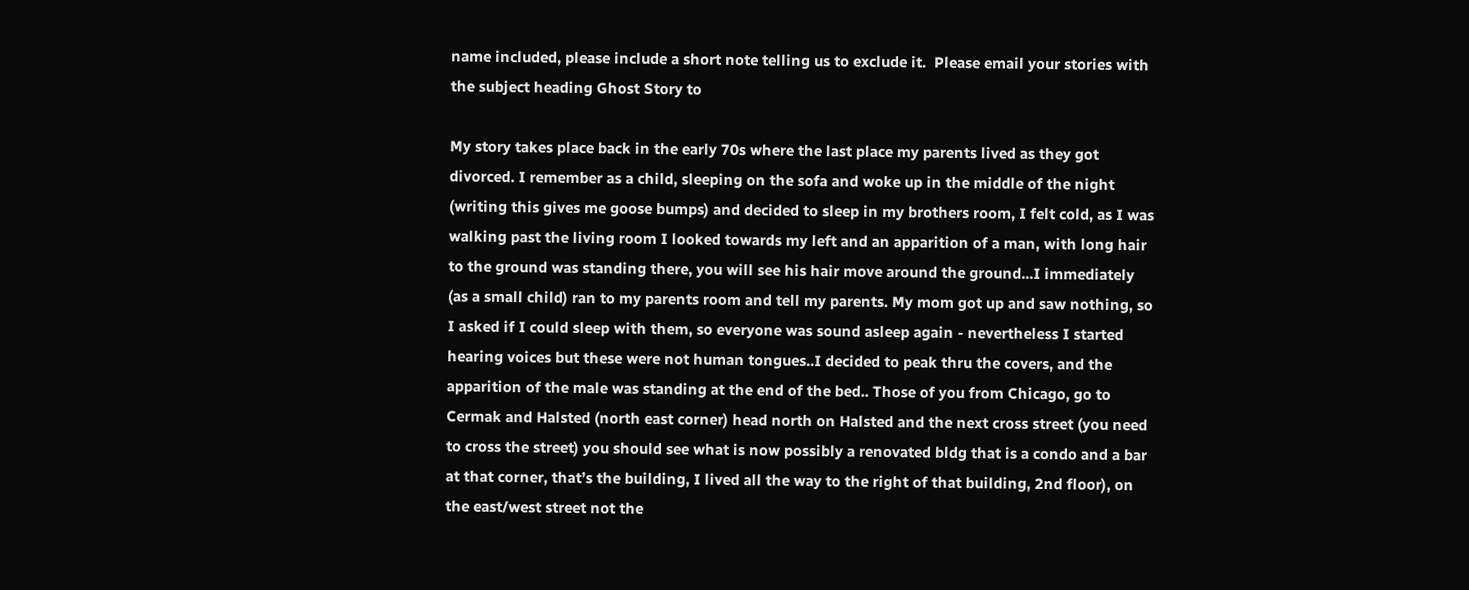name included, please include a short note telling us to exclude it.  Please email your stories with the subject heading Ghost Story to

My story takes place back in the early 70s where the last place my parents lived as they got divorced. I remember as a child, sleeping on the sofa and woke up in the middle of the night (writing this gives me goose bumps) and decided to sleep in my brothers room, I felt cold, as I was walking past the living room I looked towards my left and an apparition of a man, with long hair to the ground was standing there, you will see his hair move around the ground...I immediately (as a small child) ran to my parents room and tell my parents. My mom got up and saw nothing, so I asked if I could sleep with them, so everyone was sound asleep again - nevertheless I started hearing voices but these were not human tongues..I decided to peak thru the covers, and the apparition of the male was standing at the end of the bed.. Those of you from Chicago, go to Cermak and Halsted (north east corner) head north on Halsted and the next cross street (you need to cross the street) you should see what is now possibly a renovated bldg that is a condo and a bar at that corner, that’s the building, I lived all the way to the right of that building, 2nd floor), on the east/west street not the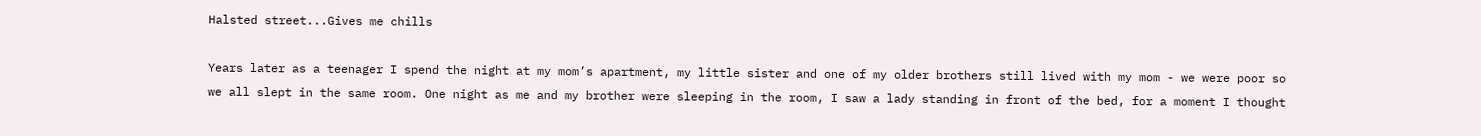Halsted street...Gives me chills

Years later as a teenager I spend the night at my mom’s apartment, my little sister and one of my older brothers still lived with my mom - we were poor so we all slept in the same room. One night as me and my brother were sleeping in the room, I saw a lady standing in front of the bed, for a moment I thought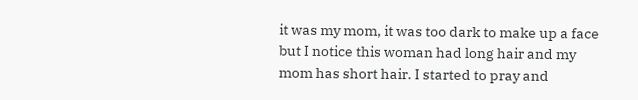it was my mom, it was too dark to make up a face but I notice this woman had long hair and my mom has short hair. I started to pray and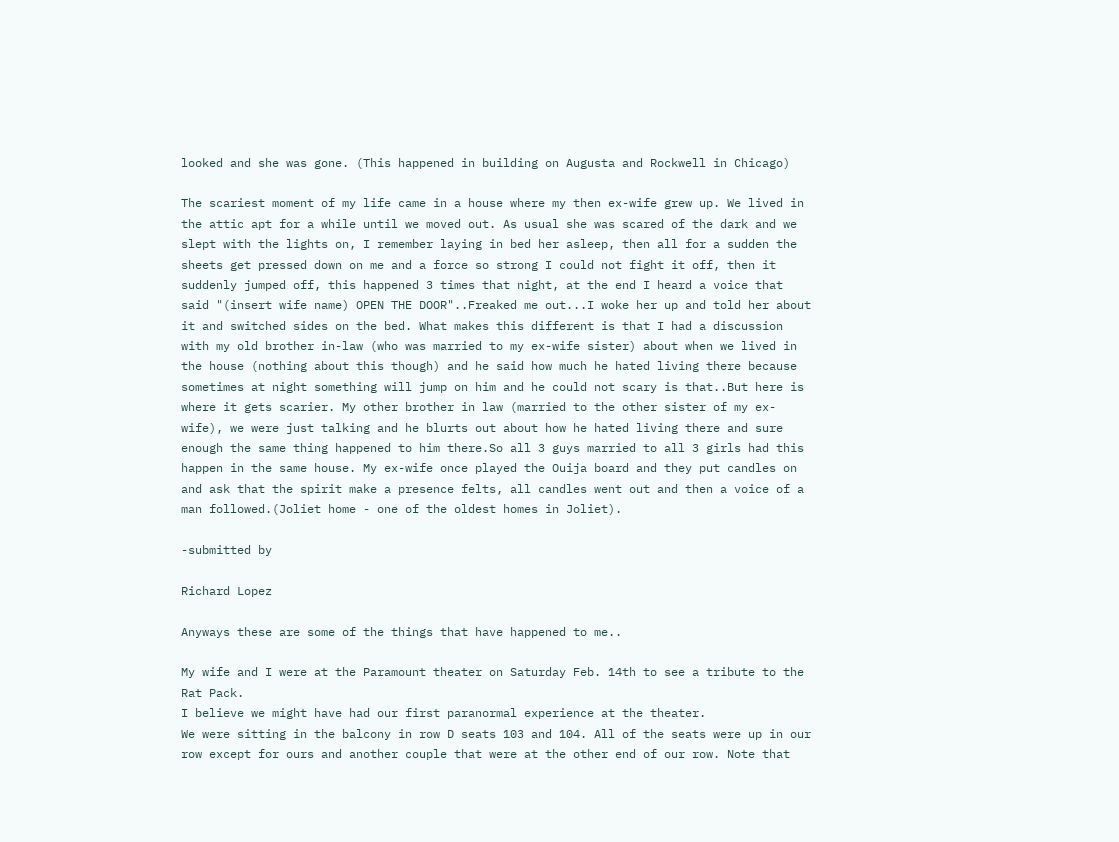looked and she was gone. (This happened in building on Augusta and Rockwell in Chicago)

The scariest moment of my life came in a house where my then ex-wife grew up. We lived in the attic apt for a while until we moved out. As usual she was scared of the dark and we slept with the lights on, I remember laying in bed her asleep, then all for a sudden the sheets get pressed down on me and a force so strong I could not fight it off, then it suddenly jumped off, this happened 3 times that night, at the end I heard a voice that said "(insert wife name) OPEN THE DOOR"..Freaked me out...I woke her up and told her about it and switched sides on the bed. What makes this different is that I had a discussion with my old brother in-law (who was married to my ex-wife sister) about when we lived in the house (nothing about this though) and he said how much he hated living there because sometimes at night something will jump on him and he could not scary is that..But here is where it gets scarier. My other brother in law (married to the other sister of my ex-wife), we were just talking and he blurts out about how he hated living there and sure enough the same thing happened to him there.So all 3 guys married to all 3 girls had this happen in the same house. My ex-wife once played the Ouija board and they put candles on and ask that the spirit make a presence felts, all candles went out and then a voice of a man followed.(Joliet home - one of the oldest homes in Joliet).

-submitted by

Richard Lopez

Anyways these are some of the things that have happened to me..

My wife and I were at the Paramount theater on Saturday Feb. 14th to see a tribute to the Rat Pack.
I believe we might have had our first paranormal experience at the theater.
We were sitting in the balcony in row D seats 103 and 104. All of the seats were up in our row except for ours and another couple that were at the other end of our row. Note that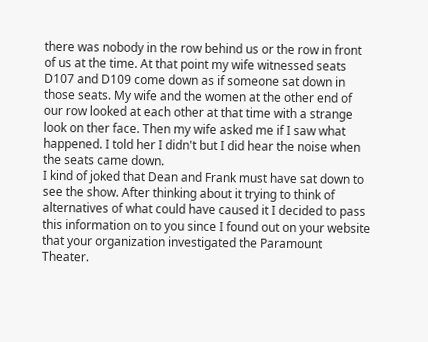there was nobody in the row behind us or the row in front of us at the time. At that point my wife witnessed seats D107 and D109 come down as if someone sat down in those seats. My wife and the women at the other end of our row looked at each other at that time with a strange look on ther face. Then my wife asked me if I saw what happened. I told her I didn't but I did hear the noise when the seats came down.
I kind of joked that Dean and Frank must have sat down to see the show. After thinking about it trying to think of alternatives of what could have caused it I decided to pass this information on to you since I found out on your website that your organization investigated the Paramount Theater.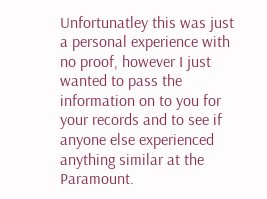Unfortunatley this was just a personal experience with no proof, however I just wanted to pass the information on to you for your records and to see if anyone else experienced anything similar at the Paramount.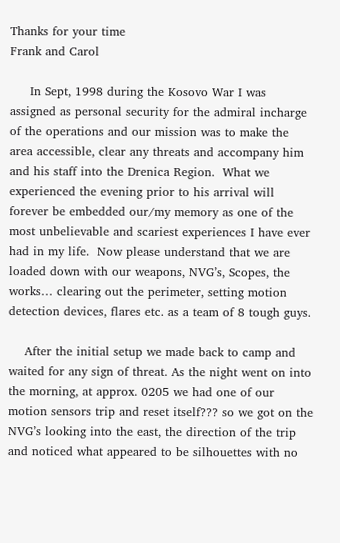Thanks for your time
Frank and Carol

     In Sept, 1998 during the Kosovo War I was assigned as personal security for the admiral incharge of the operations and our mission was to make the area accessible, clear any threats and accompany him and his staff into the Drenica Region.  What we experienced the evening prior to his arrival will forever be embedded our/my memory as one of the most unbelievable and scariest experiences I have ever had in my life.  Now please understand that we are loaded down with our weapons, NVG’s, Scopes, the works… clearing out the perimeter, setting motion detection devices, flares etc. as a team of 8 tough guys.

    After the initial setup we made back to camp and waited for any sign of threat. As the night went on into the morning, at approx. 0205 we had one of our motion sensors trip and reset itself??? so we got on the NVG’s looking into the east, the direction of the trip and noticed what appeared to be silhouettes with no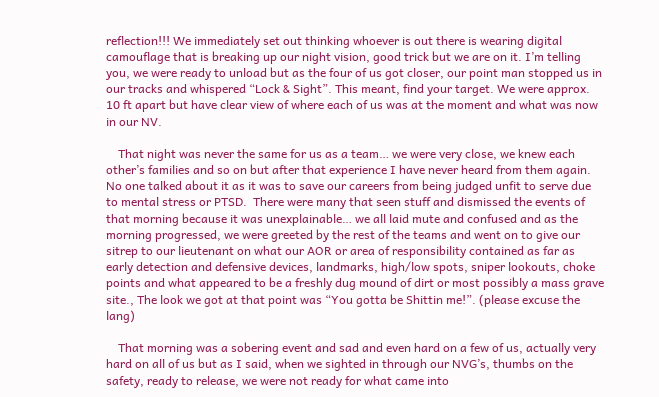reflection!!! We immediately set out thinking whoever is out there is wearing digital camouflage that is breaking up our night vision, good trick but we are on it. I’m telling you, we were ready to unload but as the four of us got closer, our point man stopped us in our tracks and whispered “Lock & Sight”. This meant, find your target. We were approx. 10 ft apart but have clear view of where each of us was at the moment and what was now in our NV.

    That night was never the same for us as a team… we were very close, we knew each other’s families and so on but after that experience I have never heard from them again. No one talked about it as it was to save our careers from being judged unfit to serve due to mental stress or PTSD.  There were many that seen stuff and dismissed the events of that morning because it was unexplainable… we all laid mute and confused and as the morning progressed, we were greeted by the rest of the teams and went on to give our sitrep to our lieutenant on what our AOR or area of responsibility contained as far as early detection and defensive devices, landmarks, high/low spots, sniper lookouts, choke points and what appeared to be a freshly dug mound of dirt or most possibly a mass grave site., The look we got at that point was “You gotta be Shittin me!”. (please excuse the lang)

    That morning was a sobering event and sad and even hard on a few of us, actually very hard on all of us but as I said, when we sighted in through our NVG’s, thumbs on the safety, ready to release, we were not ready for what came into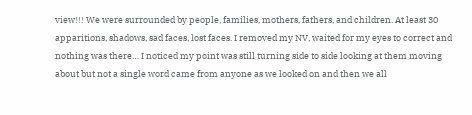view!!! We were surrounded by people, families, mothers, fathers, and children. At least 30 apparitions, shadows, sad faces, lost faces. I removed my NV, waited for my eyes to correct and nothing was there… I noticed my point was still turning side to side looking at them moving about but not a single word came from anyone as we looked on and then we all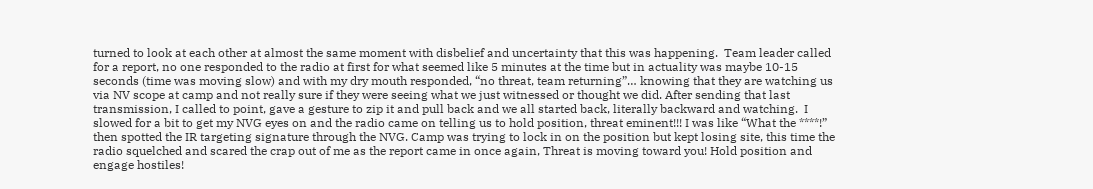turned to look at each other at almost the same moment with disbelief and uncertainty that this was happening.  Team leader called for a report, no one responded to the radio at first for what seemed like 5 minutes at the time but in actuality was maybe 10-15 seconds (time was moving slow) and with my dry mouth responded, “no threat, team returning”… knowing that they are watching us via NV scope at camp and not really sure if they were seeing what we just witnessed or thought we did. After sending that last transmission, I called to point, gave a gesture to zip it and pull back and we all started back, literally backward and watching.  I slowed for a bit to get my NVG eyes on and the radio came on telling us to hold position, threat eminent!!! I was like “What the ****!” then spotted the IR targeting signature through the NVG. Camp was trying to lock in on the position but kept losing site, this time the radio squelched and scared the crap out of me as the report came in once again, Threat is moving toward you! Hold position and engage hostiles!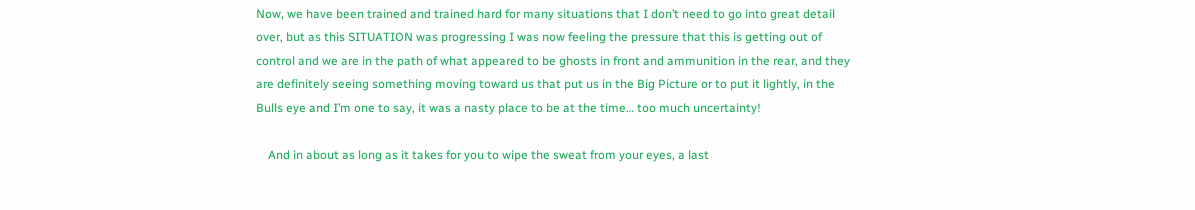Now, we have been trained and trained hard for many situations that I don’t need to go into great detail over, but as this SITUATION was progressing I was now feeling the pressure that this is getting out of control and we are in the path of what appeared to be ghosts in front and ammunition in the rear, and they are definitely seeing something moving toward us that put us in the Big Picture or to put it lightly, in the Bulls eye and I’m one to say, it was a nasty place to be at the time… too much uncertainty!

    And in about as long as it takes for you to wipe the sweat from your eyes, a last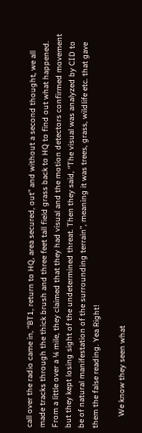call over the radio came in, “BT1, return to HQ, area secured, out” and without a second thought, we all made tracks through the thick brush and three feet tall field grass back to HQ to find out what happened.  From a little over a ¼ mile, they claimed that they had visual and the motion detectors confirmed movement but they kept losing sight of the undetermined threat. Then they said, “The visual was analyzed by CID to be of natural manifestation of the surrounding terrain”, meaning it was trees, grass, wildlife etc. that gave them the false reading. Yea Right!

      We know they seen what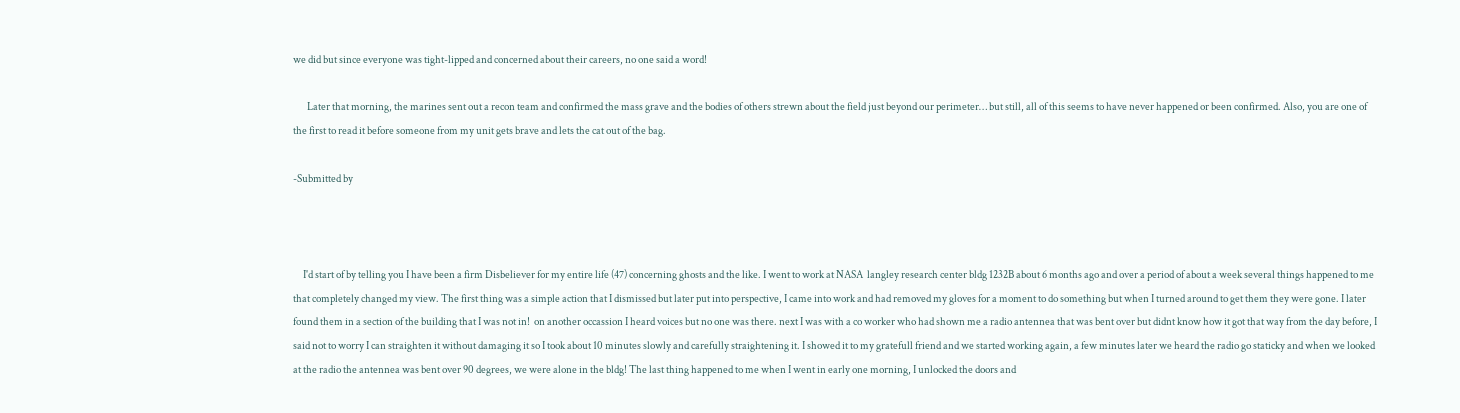we did but since everyone was tight-lipped and concerned about their careers, no one said a word!

       Later that morning, the marines sent out a recon team and confirmed the mass grave and the bodies of others strewn about the field just beyond our perimeter… but still, all of this seems to have never happened or been confirmed. Also, you are one of the first to read it before someone from my unit gets brave and lets the cat out of the bag.

-Submitted by



     I'd start of by telling you I have been a firm Disbeliever for my entire life (47) concerning ghosts and the like. I went to work at NASA  langley research center bldg 1232B about 6 months ago and over a period of about a week several things happened to me that completely changed my view. The first thing was a simple action that I dismissed but later put into perspective, I came into work and had removed my gloves for a moment to do something but when I turned around to get them they were gone. I later found them in a section of the building that I was not in!  on another occassion I heard voices but no one was there. next I was with a co worker who had shown me a radio antennea that was bent over but didnt know how it got that way from the day before, I said not to worry I can straighten it without damaging it so I took about 10 minutes slowly and carefully straightening it. I showed it to my gratefull friend and we started working again, a few minutes later we heard the radio go staticky and when we looked at the radio the antennea was bent over 90 degrees, we were alone in the bldg! The last thing happened to me when I went in early one morning, I unlocked the doors and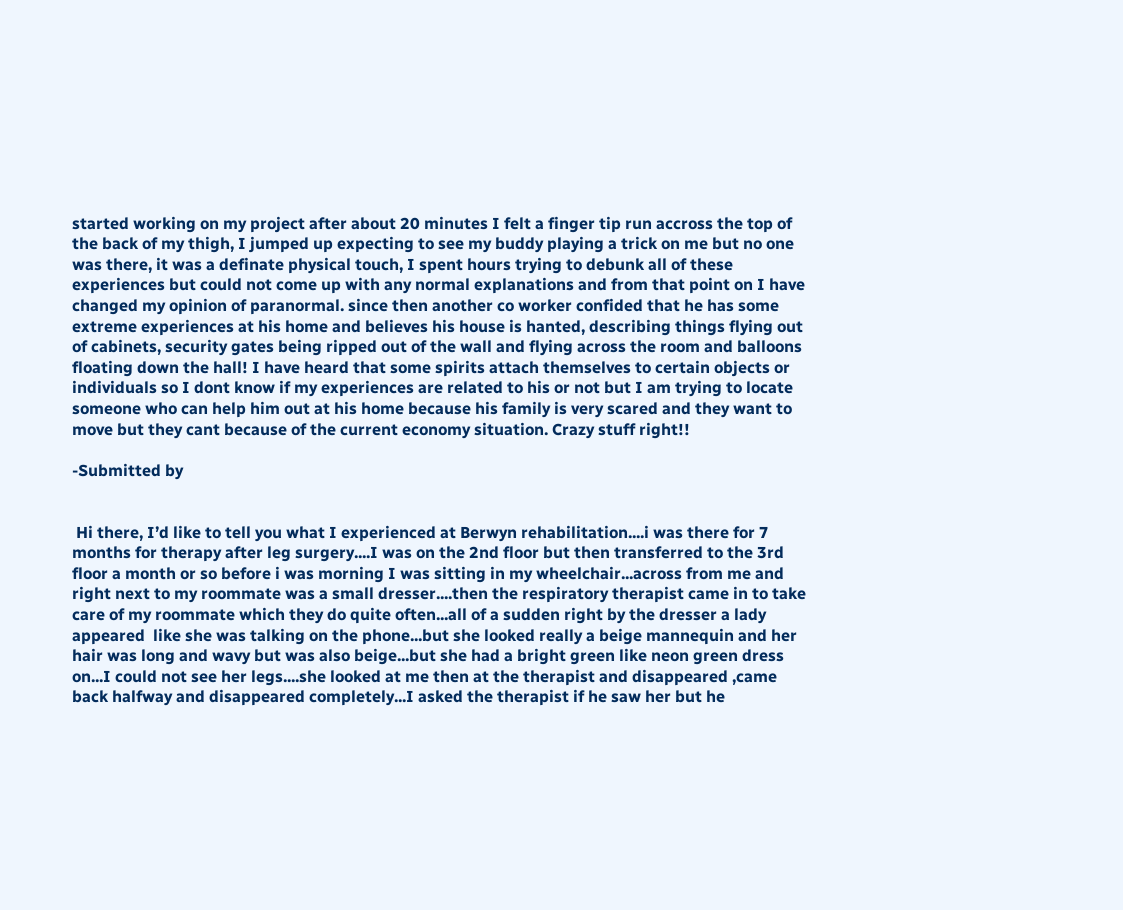started working on my project after about 20 minutes I felt a finger tip run accross the top of the back of my thigh, I jumped up expecting to see my buddy playing a trick on me but no one was there, it was a definate physical touch, I spent hours trying to debunk all of these experiences but could not come up with any normal explanations and from that point on I have changed my opinion of paranormal. since then another co worker confided that he has some extreme experiences at his home and believes his house is hanted, describing things flying out of cabinets, security gates being ripped out of the wall and flying across the room and balloons floating down the hall! I have heard that some spirits attach themselves to certain objects or individuals so I dont know if my experiences are related to his or not but I am trying to locate someone who can help him out at his home because his family is very scared and they want to move but they cant because of the current economy situation. Crazy stuff right!!

-Submitted by


 Hi there, I’d like to tell you what I experienced at Berwyn rehabilitation....i was there for 7 months for therapy after leg surgery....I was on the 2nd floor but then transferred to the 3rd floor a month or so before i was morning I was sitting in my wheelchair...across from me and right next to my roommate was a small dresser....then the respiratory therapist came in to take care of my roommate which they do quite often...all of a sudden right by the dresser a lady appeared  like she was talking on the phone...but she looked really a beige mannequin and her hair was long and wavy but was also beige...but she had a bright green like neon green dress on...I could not see her legs....she looked at me then at the therapist and disappeared ,came back halfway and disappeared completely...I asked the therapist if he saw her but he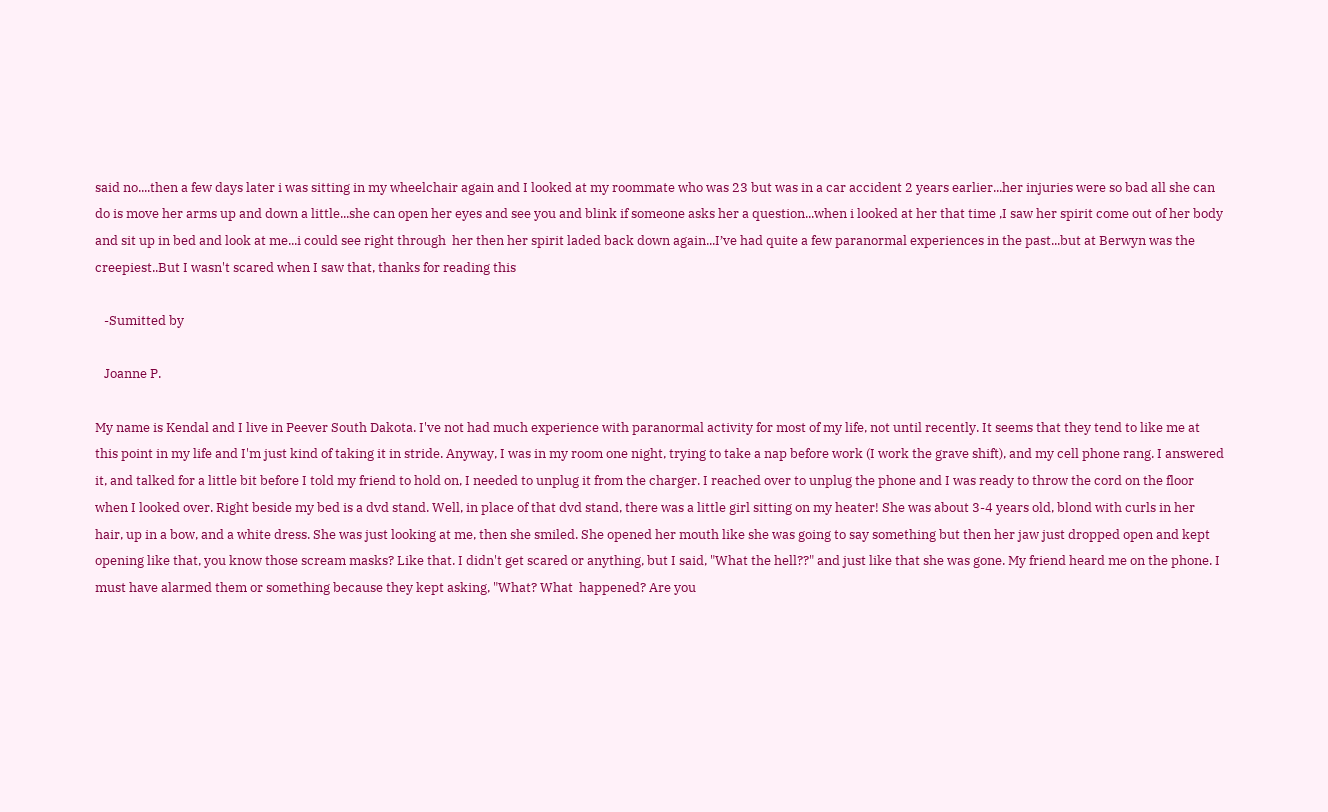said no....then a few days later i was sitting in my wheelchair again and I looked at my roommate who was 23 but was in a car accident 2 years earlier...her injuries were so bad all she can do is move her arms up and down a little...she can open her eyes and see you and blink if someone asks her a question...when i looked at her that time ,I saw her spirit come out of her body and sit up in bed and look at me...i could see right through  her then her spirit laded back down again...I’ve had quite a few paranormal experiences in the past...but at Berwyn was the creepiest..But I wasn't scared when I saw that, thanks for reading this

   -Sumitted by

   Joanne P.

My name is Kendal and I live in Peever South Dakota. I've not had much experience with paranormal activity for most of my life, not until recently. It seems that they tend to like me at this point in my life and I'm just kind of taking it in stride. Anyway, I was in my room one night, trying to take a nap before work (I work the grave shift), and my cell phone rang. I answered it, and talked for a little bit before I told my friend to hold on, I needed to unplug it from the charger. I reached over to unplug the phone and I was ready to throw the cord on the floor when I looked over. Right beside my bed is a dvd stand. Well, in place of that dvd stand, there was a little girl sitting on my heater! She was about 3-4 years old, blond with curls in her hair, up in a bow, and a white dress. She was just looking at me, then she smiled. She opened her mouth like she was going to say something but then her jaw just dropped open and kept opening like that, you know those scream masks? Like that. I didn't get scared or anything, but I said, "What the hell??" and just like that she was gone. My friend heard me on the phone. I must have alarmed them or something because they kept asking, "What? What  happened? Are you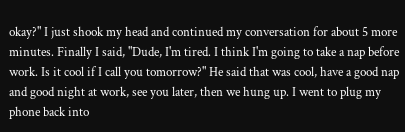okay?" I just shook my head and continued my conversation for about 5 more minutes. Finally I said, "Dude, I'm tired. I think I'm going to take a nap before work. Is it cool if I call you tomorrow?" He said that was cool, have a good nap and good night at work, see you later, then we hung up. I went to plug my phone back into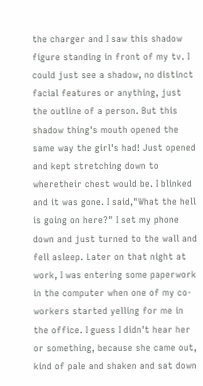the charger and I saw this shadow figure standing in front of my tv. I could just see a shadow, no distinct facial features or anything, just the outline of a person. But this shadow thing's mouth opened the same way the girl's had! Just opened and kept stretching down to wheretheir chest would be. I blinked and it was gone. I said,"What the hell is going on here?" I set my phone down and just turned to the wall and fell asleep. Later on that night at work, I was entering some paperwork in the computer when one of my co-workers started yelling for me in the office. I guess I didn't hear her or something, because she came out, kind of pale and shaken and sat down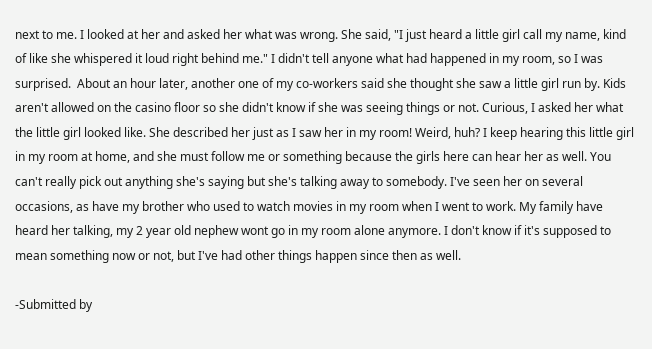next to me. I looked at her and asked her what was wrong. She said, "I just heard a little girl call my name, kind of like she whispered it loud right behind me." I didn't tell anyone what had happened in my room, so I was surprised.  About an hour later, another one of my co-workers said she thought she saw a little girl run by. Kids aren't allowed on the casino floor so she didn't know if she was seeing things or not. Curious, I asked her what the little girl looked like. She described her just as I saw her in my room! Weird, huh? I keep hearing this little girl in my room at home, and she must follow me or something because the girls here can hear her as well. You can't really pick out anything she's saying but she's talking away to somebody. I've seen her on several occasions, as have my brother who used to watch movies in my room when I went to work. My family have heard her talking, my 2 year old nephew wont go in my room alone anymore. I don't know if it's supposed to mean something now or not, but I've had other things happen since then as well.

-Submitted by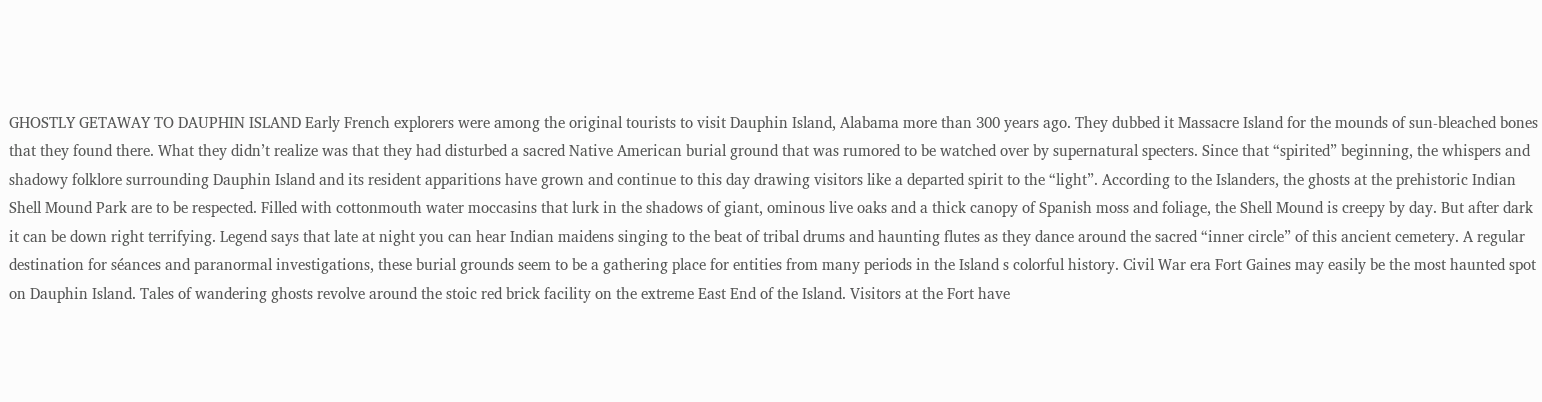GHOSTLY GETAWAY TO DAUPHIN ISLAND Early French explorers were among the original tourists to visit Dauphin Island, Alabama more than 300 years ago. They dubbed it Massacre Island for the mounds of sun-bleached bones that they found there. What they didn’t realize was that they had disturbed a sacred Native American burial ground that was rumored to be watched over by supernatural specters. Since that “spirited” beginning, the whispers and shadowy folklore surrounding Dauphin Island and its resident apparitions have grown and continue to this day drawing visitors like a departed spirit to the “light”. According to the Islanders, the ghosts at the prehistoric Indian Shell Mound Park are to be respected. Filled with cottonmouth water moccasins that lurk in the shadows of giant, ominous live oaks and a thick canopy of Spanish moss and foliage, the Shell Mound is creepy by day. But after dark it can be down right terrifying. Legend says that late at night you can hear Indian maidens singing to the beat of tribal drums and haunting flutes as they dance around the sacred “inner circle” of this ancient cemetery. A regular destination for séances and paranormal investigations, these burial grounds seem to be a gathering place for entities from many periods in the Island s colorful history. Civil War era Fort Gaines may easily be the most haunted spot on Dauphin Island. Tales of wandering ghosts revolve around the stoic red brick facility on the extreme East End of the Island. Visitors at the Fort have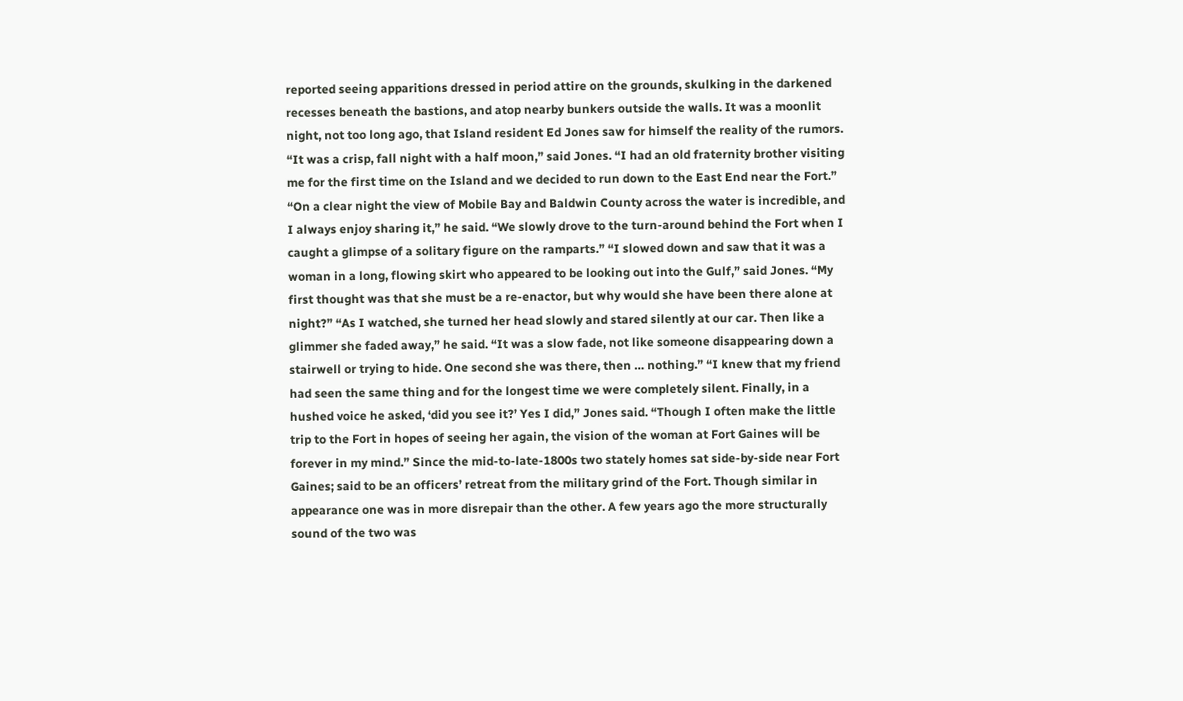reported seeing apparitions dressed in period attire on the grounds, skulking in the darkened recesses beneath the bastions, and atop nearby bunkers outside the walls. It was a moonlit night, not too long ago, that Island resident Ed Jones saw for himself the reality of the rumors. “It was a crisp, fall night with a half moon,” said Jones. “I had an old fraternity brother visiting me for the first time on the Island and we decided to run down to the East End near the Fort.” “On a clear night the view of Mobile Bay and Baldwin County across the water is incredible, and I always enjoy sharing it,” he said. “We slowly drove to the turn-around behind the Fort when I caught a glimpse of a solitary figure on the ramparts.” “I slowed down and saw that it was a woman in a long, flowing skirt who appeared to be looking out into the Gulf,” said Jones. “My first thought was that she must be a re-enactor, but why would she have been there alone at night?” “As I watched, she turned her head slowly and stared silently at our car. Then like a glimmer she faded away,” he said. “It was a slow fade, not like someone disappearing down a stairwell or trying to hide. One second she was there, then … nothing.” “I knew that my friend had seen the same thing and for the longest time we were completely silent. Finally, in a hushed voice he asked, ‘did you see it?’ Yes I did,” Jones said. “Though I often make the little trip to the Fort in hopes of seeing her again, the vision of the woman at Fort Gaines will be forever in my mind.” Since the mid-to-late-1800s two stately homes sat side-by-side near Fort Gaines; said to be an officers’ retreat from the military grind of the Fort. Though similar in appearance one was in more disrepair than the other. A few years ago the more structurally sound of the two was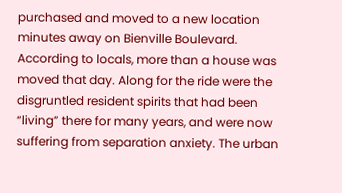purchased and moved to a new location minutes away on Bienville Boulevard. According to locals, more than a house was moved that day. Along for the ride were the disgruntled resident spirits that had been “living” there for many years, and were now suffering from separation anxiety. The urban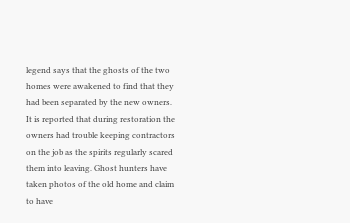legend says that the ghosts of the two homes were awakened to find that they had been separated by the new owners. It is reported that during restoration the owners had trouble keeping contractors on the job as the spirits regularly scared them into leaving. Ghost hunters have taken photos of the old home and claim to have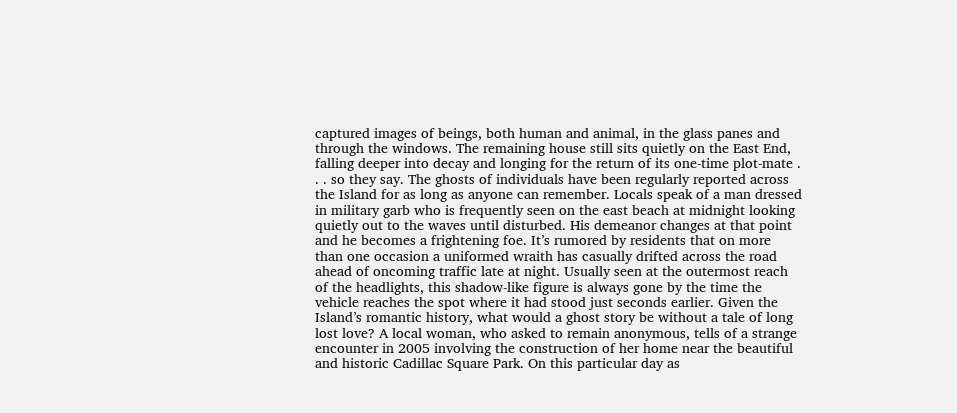captured images of beings, both human and animal, in the glass panes and through the windows. The remaining house still sits quietly on the East End, falling deeper into decay and longing for the return of its one-time plot-mate . . . so they say. The ghosts of individuals have been regularly reported across the Island for as long as anyone can remember. Locals speak of a man dressed in military garb who is frequently seen on the east beach at midnight looking quietly out to the waves until disturbed. His demeanor changes at that point and he becomes a frightening foe. It’s rumored by residents that on more than one occasion a uniformed wraith has casually drifted across the road ahead of oncoming traffic late at night. Usually seen at the outermost reach of the headlights, this shadow-like figure is always gone by the time the vehicle reaches the spot where it had stood just seconds earlier. Given the Island’s romantic history, what would a ghost story be without a tale of long lost love? A local woman, who asked to remain anonymous, tells of a strange encounter in 2005 involving the construction of her home near the beautiful and historic Cadillac Square Park. On this particular day as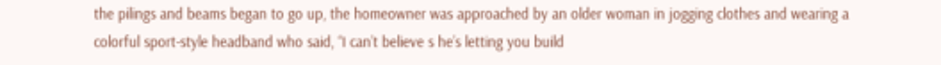the pilings and beams began to go up, the homeowner was approached by an older woman in jogging clothes and wearing a colorful sport-style headband who said, “I can’t believe s he’s letting you build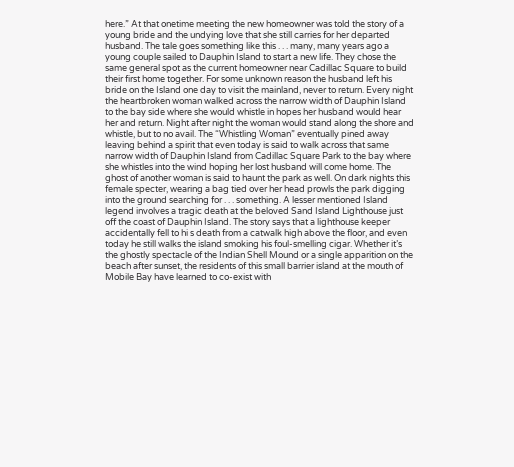here.” At that onetime meeting the new homeowner was told the story of a young bride and the undying love that she still carries for her departed husband. The tale goes something like this . . . many, many years ago a young couple sailed to Dauphin Island to start a new life. They chose the same general spot as the current homeowner near Cadillac Square to build their first home together. For some unknown reason the husband left his bride on the Island one day to visit the mainland, never to return. Every night the heartbroken woman walked across the narrow width of Dauphin Island to the bay side where she would whistle in hopes her husband would hear her and return. Night after night the woman would stand along the shore and whistle, but to no avail. The “Whistling Woman” eventually pined away leaving behind a spirit that even today is said to walk across that same narrow width of Dauphin Island from Cadillac Square Park to the bay where she whistles into the wind hoping her lost husband will come home. The ghost of another woman is said to haunt the park as well. On dark nights this female specter, wearing a bag tied over her head prowls the park digging into the ground searching for . . . something. A lesser mentioned Island legend involves a tragic death at the beloved Sand Island Lighthouse just off the coast of Dauphin Island. The story says that a lighthouse keeper accidentally fell to hi s death from a catwalk high above the floor, and even today he still walks the island smoking his foul-smelling cigar. Whether it’s the ghostly spectacle of the Indian Shell Mound or a single apparition on the beach after sunset, the residents of this small barrier island at the mouth of Mobile Bay have learned to co-exist with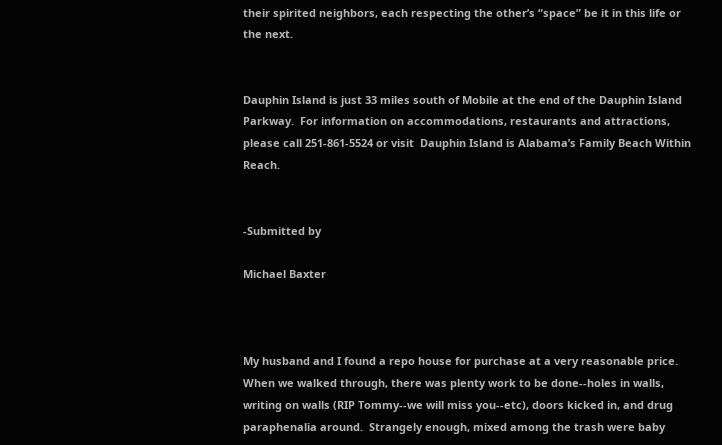their spirited neighbors, each respecting the other’s “space” be it in this life or the next.


Dauphin Island is just 33 miles south of Mobile at the end of the Dauphin Island Parkway.  For information on accommodations, restaurants and attractions, please call 251-861-5524 or visit  Dauphin Island is Alabama’s Family Beach Within Reach.


-Submitted by

Michael Baxter



My husband and I found a repo house for purchase at a very reasonable price. When we walked through, there was plenty work to be done--holes in walls, writing on walls (RIP Tommy--we will miss you--etc), doors kicked in, and drug paraphenalia around.  Strangely enough, mixed among the trash were baby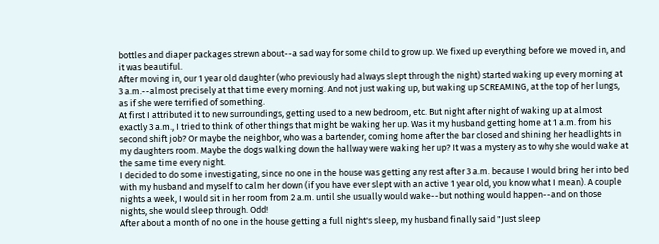bottles and diaper packages strewn about--a sad way for some child to grow up. We fixed up everything before we moved in, and it was beautiful.
After moving in, our 1 year old daughter (who previously had always slept through the night) started waking up every morning at 3 a.m.--almost precisely at that time every morning. And not just waking up, but waking up SCREAMING, at the top of her lungs, as if she were terrified of something.
At first I attributed it to new surroundings, getting used to a new bedroom, etc. But night after night of waking up at almost exactly 3 a.m., I tried to think of other things that might be waking her up. Was it my husband getting home at 1 a.m. from his second shift job? Or maybe the neighbor, who was a bartender, coming home after the bar closed and shining her headlights in my daughters room. Maybe the dogs walking down the hallway were waking her up? It was a mystery as to why she would wake at the same time every night.
I decided to do some investigating, since no one in the house was getting any rest after 3 a.m. because I would bring her into bed with my husband and myself to calm her down (if you have ever slept with an active 1 year old, you know what I mean). A couple nights a week, I would sit in her room from 2 a.m. until she usually would wake--but nothing would happen--and on those nights, she would sleep through. Odd!
After about a month of no one in the house getting a full night's sleep, my husband finally said "Just sleep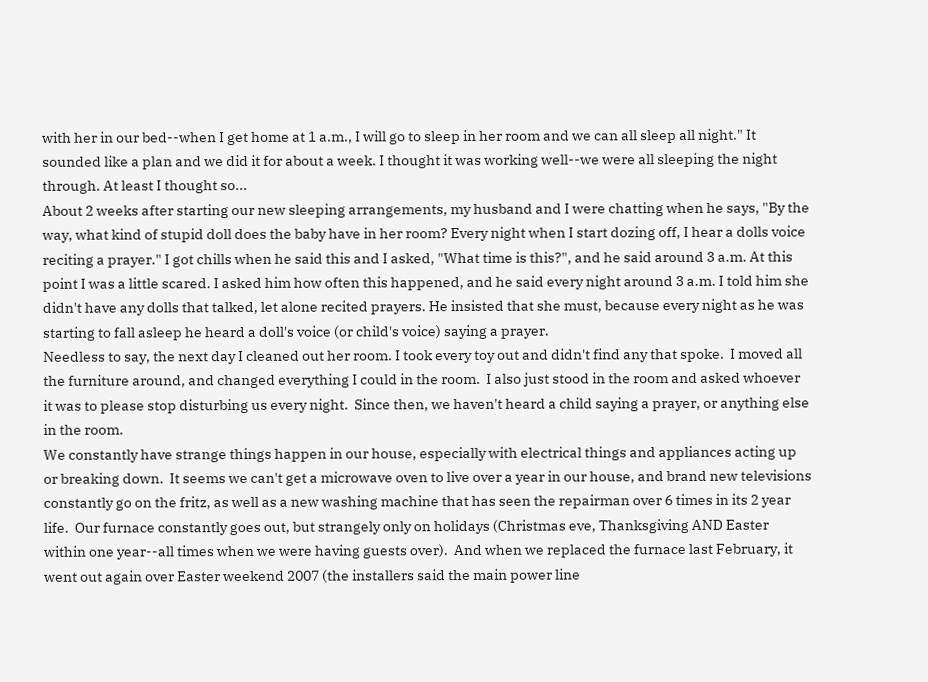with her in our bed--when I get home at 1 a.m., I will go to sleep in her room and we can all sleep all night." It sounded like a plan and we did it for about a week. I thought it was working well--we were all sleeping the night through. At least I thought so...
About 2 weeks after starting our new sleeping arrangements, my husband and I were chatting when he says, "By the way, what kind of stupid doll does the baby have in her room? Every night when I start dozing off, I hear a dolls voice reciting a prayer." I got chills when he said this and I asked, "What time is this?", and he said around 3 a.m. At this point I was a little scared. I asked him how often this happened, and he said every night around 3 a.m. I told him she didn't have any dolls that talked, let alone recited prayers. He insisted that she must, because every night as he was starting to fall asleep he heard a doll's voice (or child's voice) saying a prayer.
Needless to say, the next day I cleaned out her room. I took every toy out and didn't find any that spoke.  I moved all the furniture around, and changed everything I could in the room.  I also just stood in the room and asked whoever it was to please stop disturbing us every night.  Since then, we haven't heard a child saying a prayer, or anything else in the room.
We constantly have strange things happen in our house, especially with electrical things and appliances acting up or breaking down.  It seems we can't get a microwave oven to live over a year in our house, and brand new televisions constantly go on the fritz, as well as a new washing machine that has seen the repairman over 6 times in its 2 year life.  Our furnace constantly goes out, but strangely only on holidays (Christmas eve, Thanksgiving AND Easter within one year--all times when we were having guests over).  And when we replaced the furnace last February, it went out again over Easter weekend 2007 (the installers said the main power line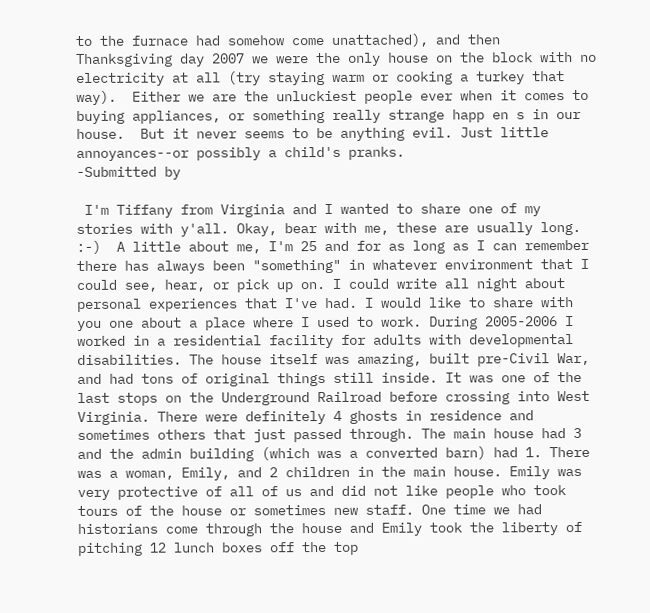to the furnace had somehow come unattached), and then Thanksgiving day 2007 we were the only house on the block with no electricity at all (try staying warm or cooking a turkey that way).  Either we are the unluckiest people ever when it comes to buying appliances, or something really strange happ en s in our house.  But it never seems to be anything evil. Just little annoyances--or possibly a child's pranks.
-Submitted by

 I'm Tiffany from Virginia and I wanted to share one of my stories with y'all. Okay, bear with me, these are usually long. :-)  A little about me, I'm 25 and for as long as I can remember there has always been "something" in whatever environment that I could see, hear, or pick up on. I could write all night about personal experiences that I've had. I would like to share with you one about a place where I used to work. During 2005-2006 I worked in a residential facility for adults with developmental disabilities. The house itself was amazing, built pre-Civil War, and had tons of original things still inside. It was one of the last stops on the Underground Railroad before crossing into West Virginia. There were definitely 4 ghosts in residence and sometimes others that just passed through. The main house had 3 and the admin building (which was a converted barn) had 1. There was a woman, Emily, and 2 children in the main house. Emily was very protective of all of us and did not like people who took tours of the house or sometimes new staff. One time we had historians come through the house and Emily took the liberty of pitching 12 lunch boxes off the top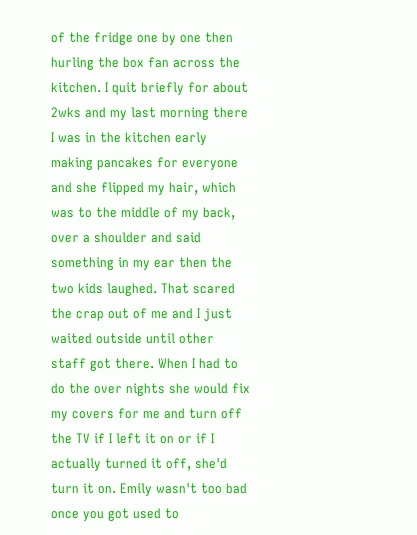of the fridge one by one then hurling the box fan across the kitchen. I quit briefly for about 2wks and my last morning there I was in the kitchen early making pancakes for everyone and she flipped my hair, which was to the middle of my back, over a shoulder and said something in my ear then the two kids laughed. That scared the crap out of me and I just waited outside until other staff got there. When I had to do the over nights she would fix my covers for me and turn off the TV if I left it on or if I actually turned it off, she'd turn it on. Emily wasn't too bad once you got used to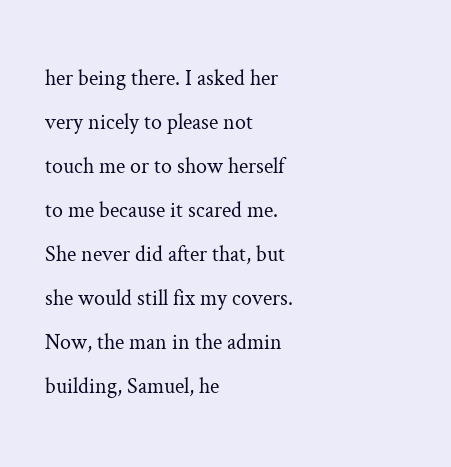her being there. I asked her very nicely to please not touch me or to show herself to me because it scared me. She never did after that, but she would still fix my covers. Now, the man in the admin building, Samuel, he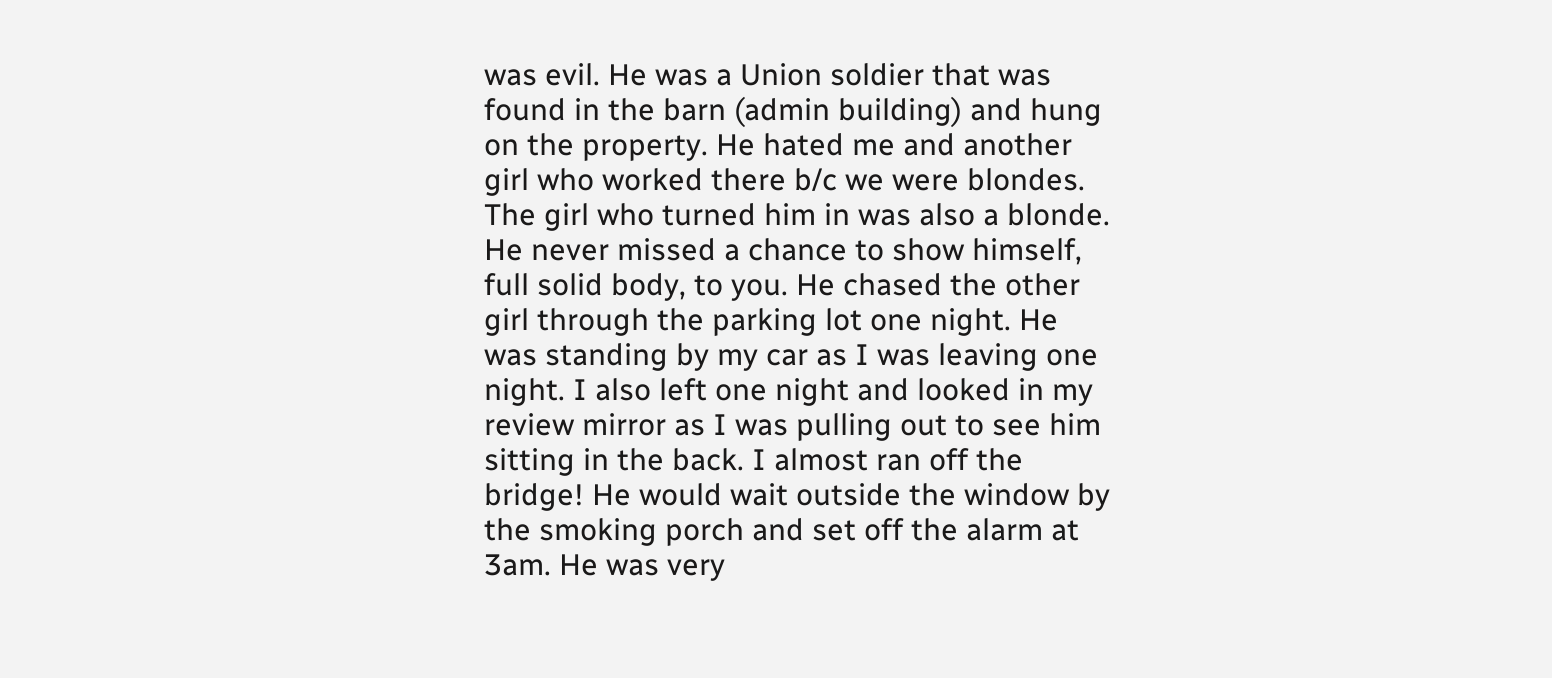was evil. He was a Union soldier that was found in the barn (admin building) and hung on the property. He hated me and another girl who worked there b/c we were blondes. The girl who turned him in was also a blonde. He never missed a chance to show himself, full solid body, to you. He chased the other girl through the parking lot one night. He was standing by my car as I was leaving one night. I also left one night and looked in my review mirror as I was pulling out to see him sitting in the back. I almost ran off the bridge! He would wait outside the window by the smoking porch and set off the alarm at 3am. He was very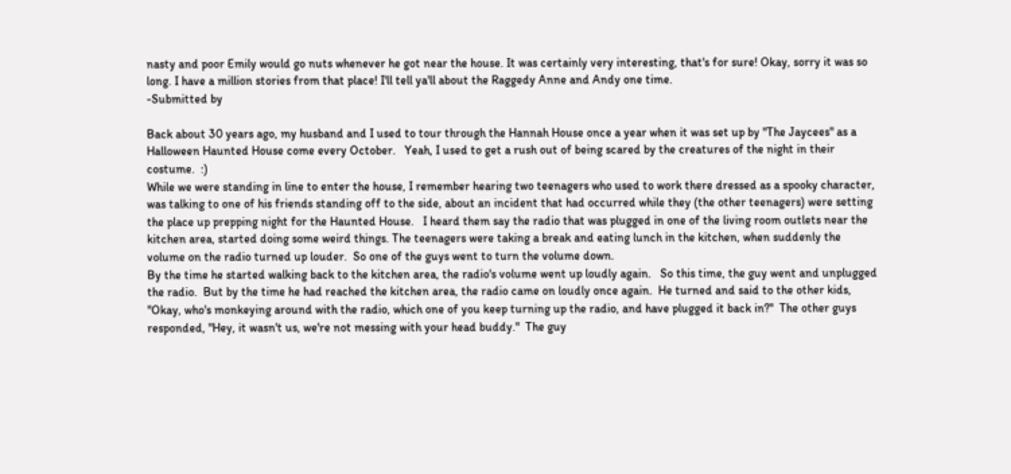nasty and poor Emily would go nuts whenever he got near the house. It was certainly very interesting, that's for sure! Okay, sorry it was so long. I have a million stories from that place! I'll tell ya'll about the Raggedy Anne and Andy one time.
-Submitted by

Back about 30 years ago, my husband and I used to tour through the Hannah House once a year when it was set up by "The Jaycees" as a Halloween Haunted House come every October.   Yeah, I used to get a rush out of being scared by the creatures of the night in their costume.  :)
While we were standing in line to enter the house, I remember hearing two teenagers who used to work there dressed as a spooky character, was talking to one of his friends standing off to the side, about an incident that had occurred while they (the other teenagers) were setting the place up prepping night for the Haunted House.   I heard them say the radio that was plugged in one of the living room outlets near the kitchen area, started doing some weird things. The teenagers were taking a break and eating lunch in the kitchen, when suddenly the volume on the radio turned up louder.  So one of the guys went to turn the volume down.
By the time he started walking back to the kitchen area, the radio's volume went up loudly again.   So this time, the guy went and unplugged the radio.  But by the time he had reached the kitchen area, the radio came on loudly once again.  He turned and said to the other kids, "Okay, who's monkeying around with the radio, which one of you keep turning up the radio, and have plugged it back in?"  The other guys responded, "Hey, it wasn't us, we're not messing with your head buddy."  The guy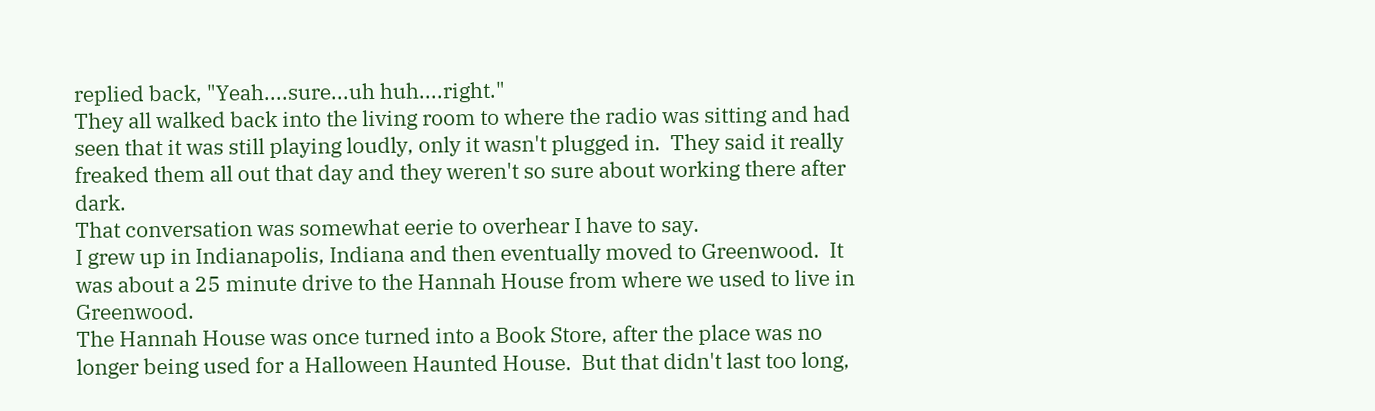replied back, "Yeah....sure...uh huh....right."
They all walked back into the living room to where the radio was sitting and had seen that it was still playing loudly, only it wasn't plugged in.  They said it really freaked them all out that day and they weren't so sure about working there after dark.
That conversation was somewhat eerie to overhear I have to say.
I grew up in Indianapolis, Indiana and then eventually moved to Greenwood.  It was about a 25 minute drive to the Hannah House from where we used to live in Greenwood.
The Hannah House was once turned into a Book Store, after the place was no longer being used for a Halloween Haunted House.  But that didn't last too long,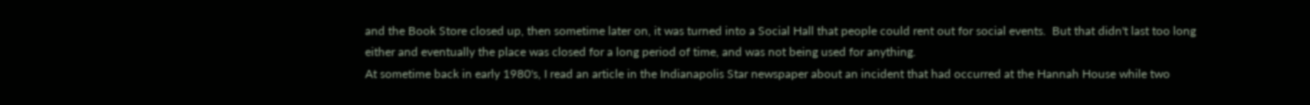and the Book Store closed up, then sometime later on, it was turned into a Social Hall that people could rent out for social events.  But that didn't last too long either and eventually the place was closed for a long period of time, and was not being used for anything.
At sometime back in early 1980's, I read an article in the Indianapolis Star newspaper about an incident that had occurred at the Hannah House while two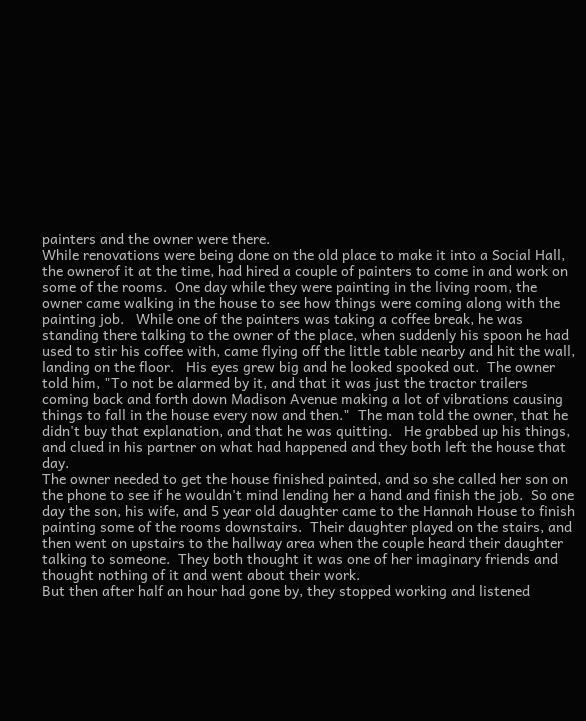painters and the owner were there.
While renovations were being done on the old place to make it into a Social Hall, the ownerof it at the time, had hired a couple of painters to come in and work on some of the rooms.  One day while they were painting in the living room, the owner came walking in the house to see how things were coming along with the painting job.   While one of the painters was taking a coffee break, he was standing there talking to the owner of the place, when suddenly his spoon he had used to stir his coffee with, came flying off the little table nearby and hit the wall, landing on the floor.   His eyes grew big and he looked spooked out.  The owner told him, "To not be alarmed by it, and that it was just the tractor trailers coming back and forth down Madison Avenue making a lot of vibrations causing things to fall in the house every now and then."  The man told the owner, that he didn't buy that explanation, and that he was quitting.   He grabbed up his things, and clued in his partner on what had happened and they both left the house that day.
The owner needed to get the house finished painted, and so she called her son on the phone to see if he wouldn't mind lending her a hand and finish the job.  So one day the son, his wife, and 5 year old daughter came to the Hannah House to finish painting some of the rooms downstairs.  Their daughter played on the stairs, and then went on upstairs to the hallway area when the couple heard their daughter talking to someone.  They both thought it was one of her imaginary friends and thought nothing of it and went about their work.
But then after half an hour had gone by, they stopped working and listened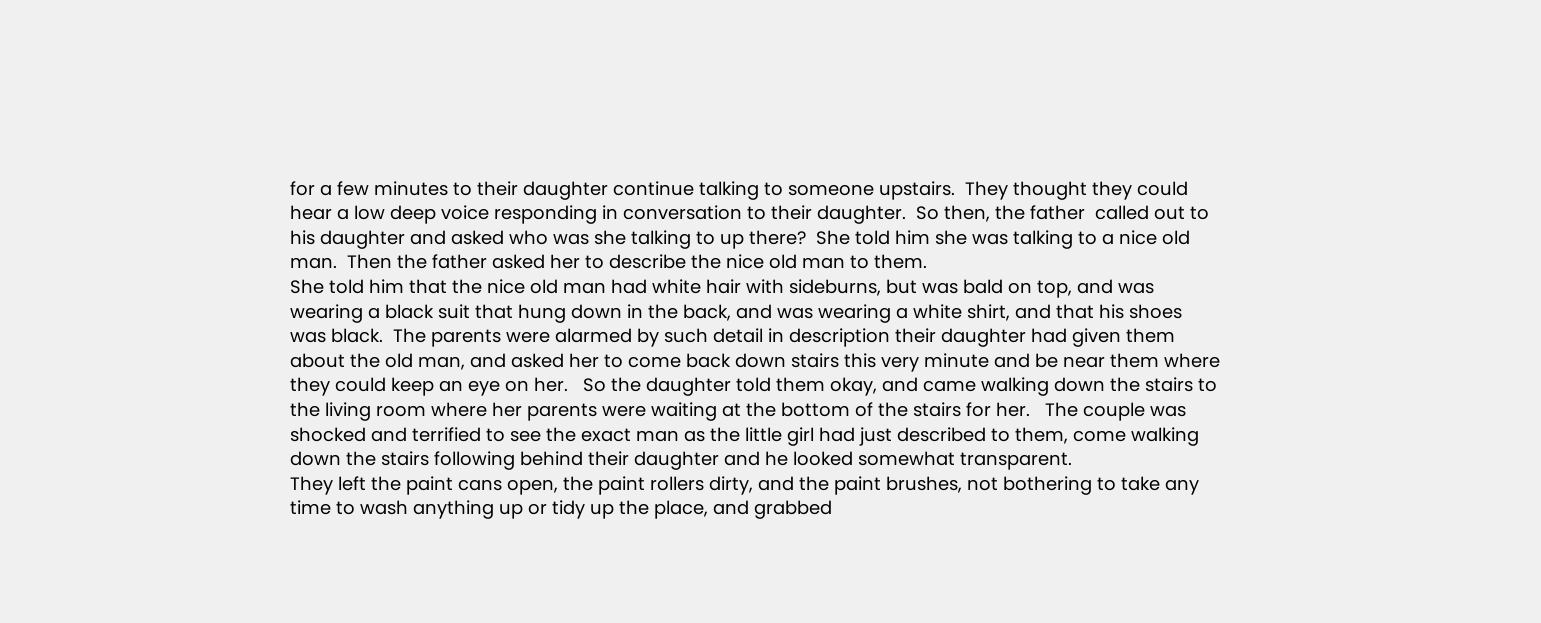for a few minutes to their daughter continue talking to someone upstairs.  They thought they could hear a low deep voice responding in conversation to their daughter.  So then, the father  called out to his daughter and asked who was she talking to up there?  She told him she was talking to a nice old man.  Then the father asked her to describe the nice old man to them.
She told him that the nice old man had white hair with sideburns, but was bald on top, and was wearing a black suit that hung down in the back, and was wearing a white shirt, and that his shoes was black.  The parents were alarmed by such detail in description their daughter had given them about the old man, and asked her to come back down stairs this very minute and be near them where they could keep an eye on her.   So the daughter told them okay, and came walking down the stairs to the living room where her parents were waiting at the bottom of the stairs for her.   The couple was shocked and terrified to see the exact man as the little girl had just described to them, come walking down the stairs following behind their daughter and he looked somewhat transparent.
They left the paint cans open, the paint rollers dirty, and the paint brushes, not bothering to take any time to wash anything up or tidy up the place, and grabbed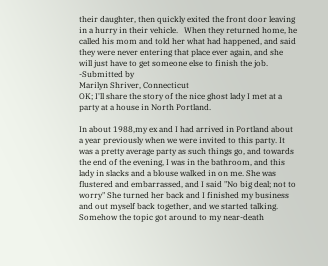their daughter, then quickly exited the front door leaving in a hurry in their vehicle.   When they returned home, he called his mom and told her what had happened, and said they were never entering that place ever again, and she will just have to get someone else to finish the job.
-Submitted by
Marilyn Shriver, Connecticut
OK; I'll share the story of the nice ghost lady I met at a party at a house in North Portland.

In about 1988,my ex and I had arrived in Portland about a year previously when we were invited to this party. It was a pretty average party as such things go, and towards the end of the evening, I was in the bathroom, and this lady in slacks and a blouse walked in on me. She was flustered and embarrassed, and I said "No big deal; not to worry" She turned her back and I finished my business and out myself back together, and we started talking. Somehow the topic got around to my near-death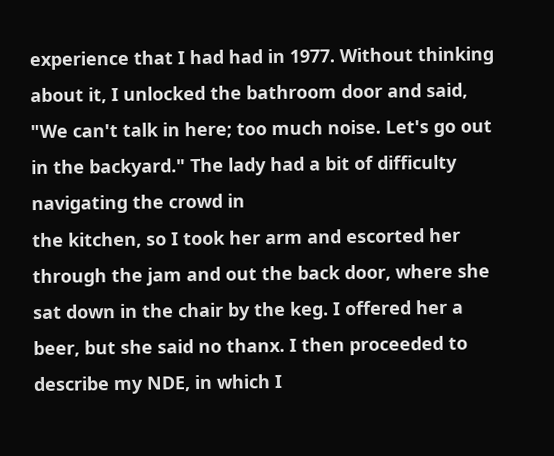experience that I had had in 1977. Without thinking about it, I unlocked the bathroom door and said, "We can't talk in here; too much noise. Let's go out in the backyard." The lady had a bit of difficulty navigating the crowd in
the kitchen, so I took her arm and escorted her through the jam and out the back door, where she sat down in the chair by the keg. I offered her a beer, but she said no thanx. I then proceeded to describe my NDE, in which I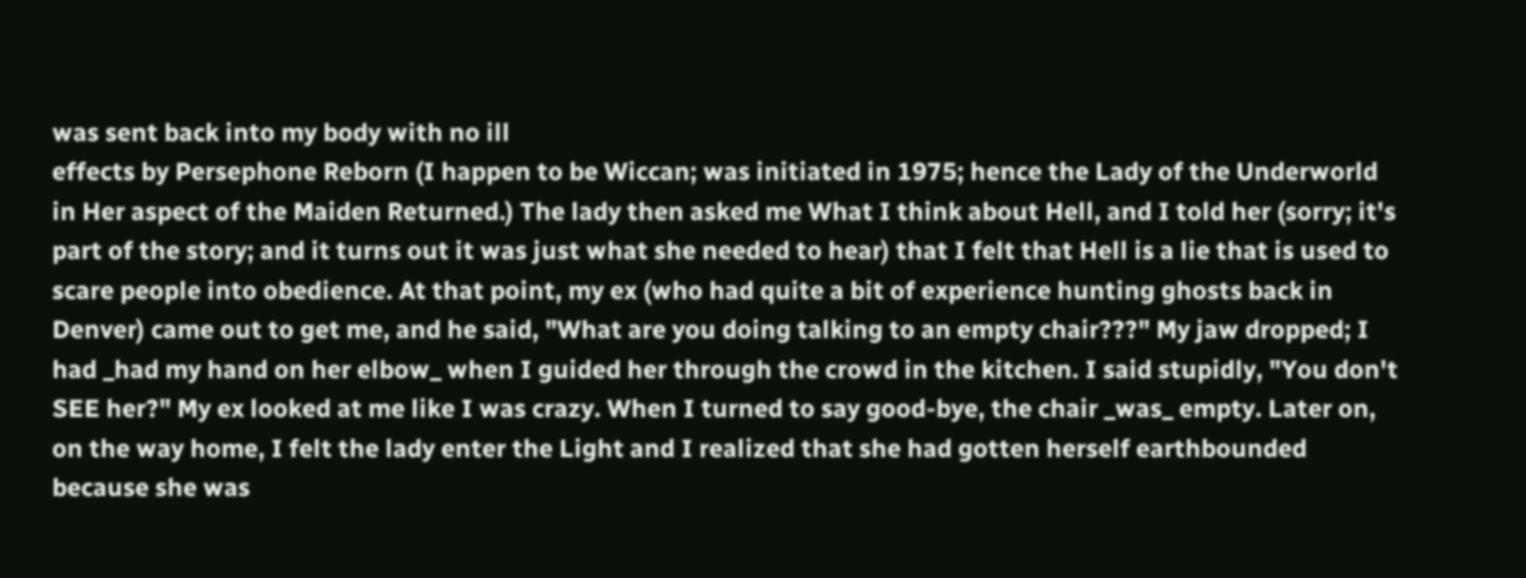was sent back into my body with no ill
effects by Persephone Reborn (I happen to be Wiccan; was initiated in 1975; hence the Lady of the Underworld in Her aspect of the Maiden Returned.) The lady then asked me What I think about Hell, and I told her (sorry; it's part of the story; and it turns out it was just what she needed to hear) that I felt that Hell is a lie that is used to scare people into obedience. At that point, my ex (who had quite a bit of experience hunting ghosts back in Denver) came out to get me, and he said, "What are you doing talking to an empty chair???" My jaw dropped; I had _had my hand on her elbow_ when I guided her through the crowd in the kitchen. I said stupidly, "You don't SEE her?" My ex looked at me like I was crazy. When I turned to say good-bye, the chair _was_ empty. Later on, on the way home, I felt the lady enter the Light and I realized that she had gotten herself earthbounded because she was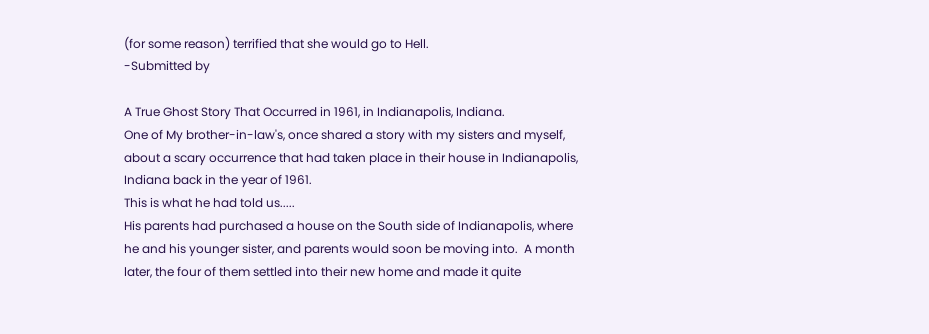(for some reason) terrified that she would go to Hell.
-Submitted by

A True Ghost Story That Occurred in 1961, in Indianapolis, Indiana.
One of My brother-in-law's, once shared a story with my sisters and myself, about a scary occurrence that had taken place in their house in Indianapolis, Indiana back in the year of 1961.
This is what he had told us.....
His parents had purchased a house on the South side of Indianapolis, where he and his younger sister, and parents would soon be moving into.  A month later, the four of them settled into their new home and made it quite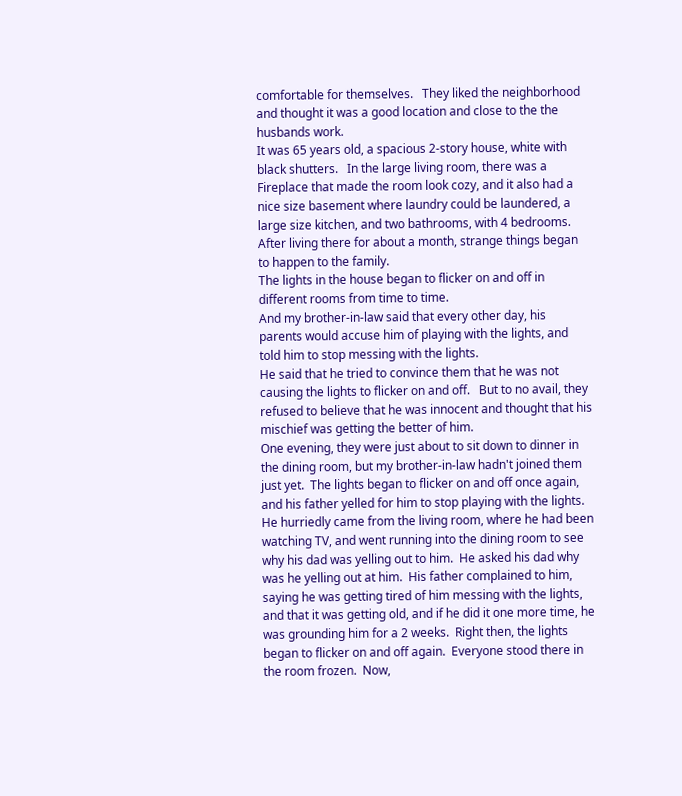comfortable for themselves.   They liked the neighborhood and thought it was a good location and close to the the husbands work.
It was 65 years old, a spacious 2-story house, white with black shutters.   In the large living room, there was a Fireplace that made the room look cozy, and it also had a nice size basement where laundry could be laundered, a large size kitchen, and two bathrooms, with 4 bedrooms.
After living there for about a month, strange things began to happen to the family.
The lights in the house began to flicker on and off in different rooms from time to time.
And my brother-in-law said that every other day, his parents would accuse him of playing with the lights, and told him to stop messing with the lights.
He said that he tried to convince them that he was not causing the lights to flicker on and off.   But to no avail, they refused to believe that he was innocent and thought that his mischief was getting the better of him.
One evening, they were just about to sit down to dinner in the dining room, but my brother-in-law hadn't joined them just yet.  The lights began to flicker on and off once again, and his father yelled for him to stop playing with the lights.  He hurriedly came from the living room, where he had been watching TV, and went running into the dining room to see why his dad was yelling out to him.  He asked his dad why was he yelling out at him.  His father complained to him, saying he was getting tired of him messing with the lights, and that it was getting old, and if he did it one more time, he was grounding him for a 2 weeks.  Right then, the lights began to flicker on and off again.  Everyone stood there in the room frozen.  Now,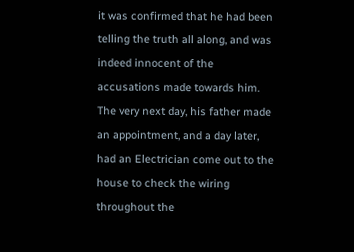it was confirmed that he had been telling the truth all along, and was indeed innocent of the accusations made towards him.
The very next day, his father made an appointment, and a day later, had an Electrician come out to the house to check the wiring throughout the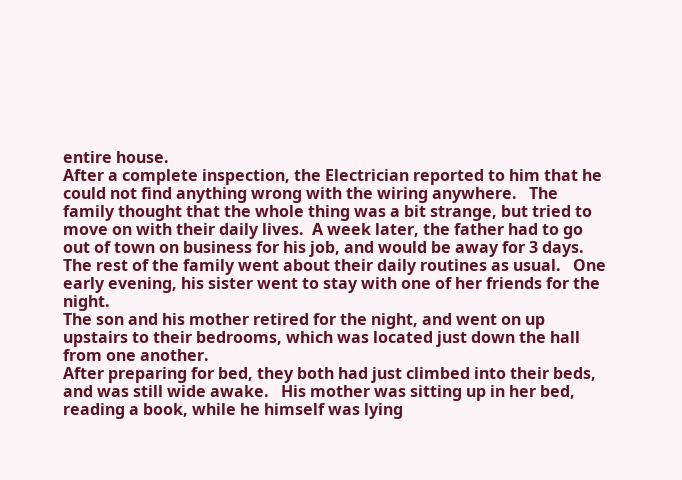entire house.
After a complete inspection, the Electrician reported to him that he could not find anything wrong with the wiring anywhere.   The family thought that the whole thing was a bit strange, but tried to move on with their daily lives.  A week later, the father had to go out of town on business for his job, and would be away for 3 days.  The rest of the family went about their daily routines as usual.   One early evening, his sister went to stay with one of her friends for the night.
The son and his mother retired for the night, and went on up upstairs to their bedrooms, which was located just down the hall from one another.
After preparing for bed, they both had just climbed into their beds, and was still wide awake.   His mother was sitting up in her bed, reading a book, while he himself was lying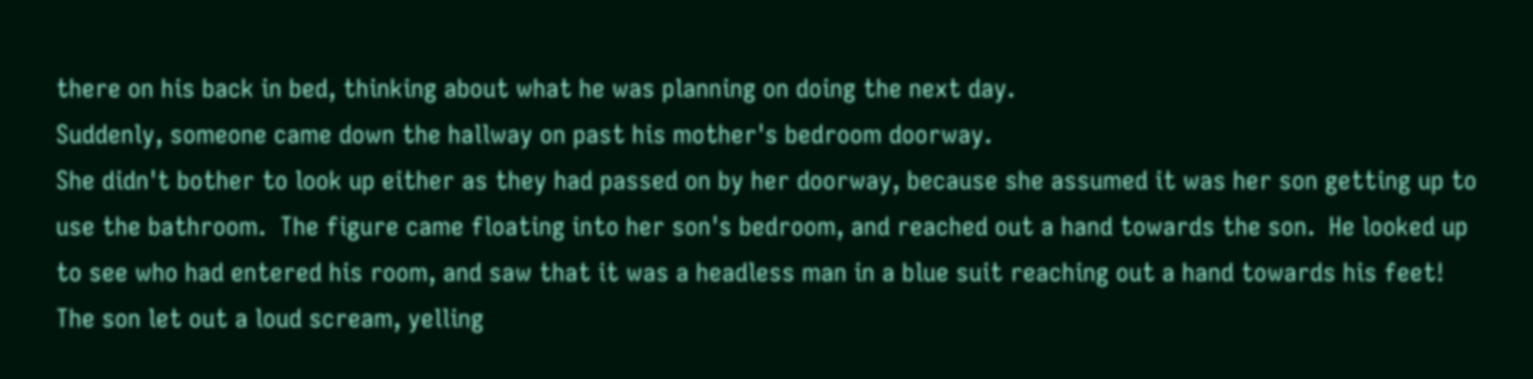there on his back in bed, thinking about what he was planning on doing the next day.
Suddenly, someone came down the hallway on past his mother's bedroom doorway.
She didn't bother to look up either as they had passed on by her doorway, because she assumed it was her son getting up to use the bathroom.  The figure came floating into her son's bedroom, and reached out a hand towards the son.  He looked up to see who had entered his room, and saw that it was a headless man in a blue suit reaching out a hand towards his feet!    The son let out a loud scream, yelling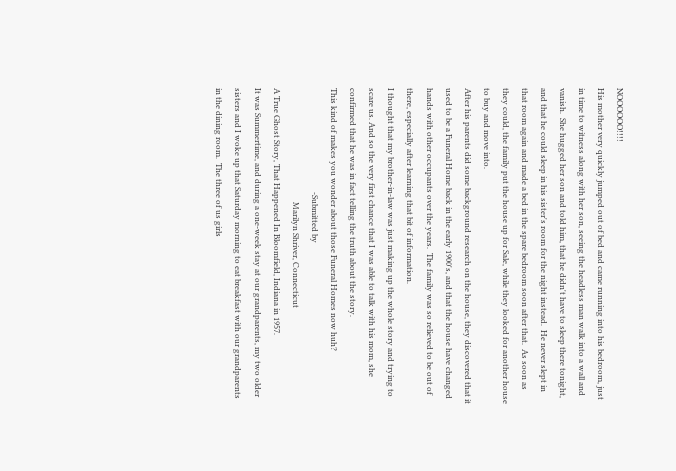NOOOOOO!!!!
His mother very quickly jumped out of bed and came running into his bedroom, just in time to witness along with her son, seeing the headless man walk into a wall and vanish.  She hugged her son and told him, that he didn't have to sleep there tonight, and that he could sleep in his sister's room for the night instead.  He never slept in that room again and made a bed in the spare bedroom soon after that.  As soon as they could, the family put the house up for Sale, while they looked for another house to buy and move into.
After his parents did some background research on the house, they discovered that it used to be a Funeral Home back in the early 1900's, and that the house have changed hands with other occupants over the years.  The family was so relieved to be out of there, especially after learning that bit of information.
I thought that my brother-in-law was just making up the whole story and trying to scare us. And so the very first chance that I was able to talk with his mom, she confirmed that he was in fact telling the truth about the story.
This kind of makes you wonder about those Funeral Homes now huh?
                                                    -Submitted by
                                                         Marilyn Shriver, Connecticut
A True Ghost Story, That Happened In Bloomfield, Indiana in 1957.
It was Summertime, and during a one-week stay at our grandparents, my two older sisters and I woke up that Saturday morning to eat breakfast with our grandparents in the dining room.  The three of us girls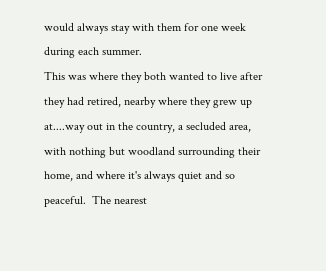would always stay with them for one week during each summer.
This was where they both wanted to live after they had retired, nearby where they grew up at....way out in the country, a secluded area, with nothing but woodland surrounding their home, and where it's always quiet and so peaceful.  The nearest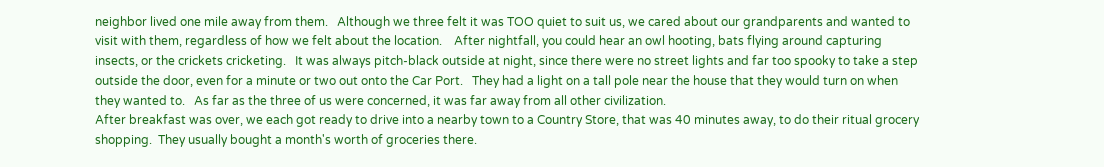neighbor lived one mile away from them.   Although we three felt it was TOO quiet to suit us, we cared about our grandparents and wanted to visit with them, regardless of how we felt about the location.    After nightfall, you could hear an owl hooting, bats flying around capturing insects, or the crickets cricketing.   It was always pitch-black outside at night, since there were no street lights and far too spooky to take a step outside the door, even for a minute or two out onto the Car Port.   They had a light on a tall pole near the house that they would turn on when they wanted to.   As far as the three of us were concerned, it was far away from all other civilization.
After breakfast was over, we each got ready to drive into a nearby town to a Country Store, that was 40 minutes away, to do their ritual grocery shopping.  They usually bought a month's worth of groceries there.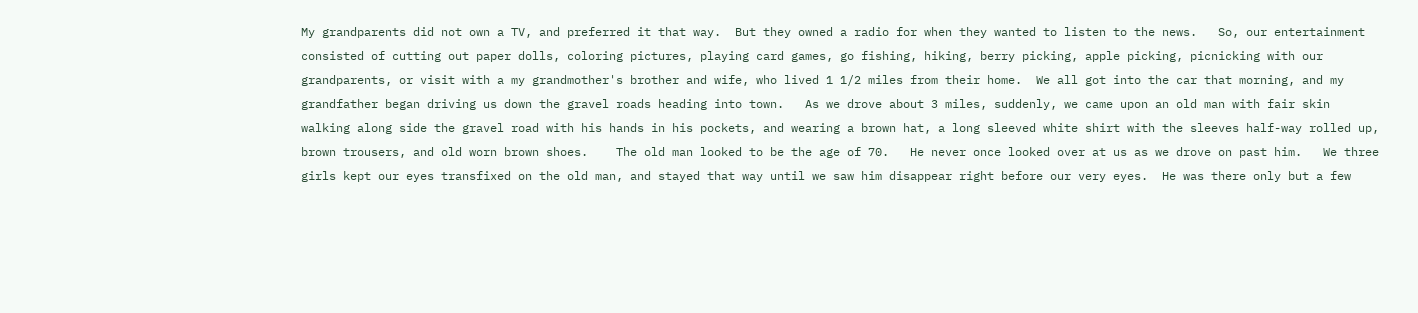My grandparents did not own a TV, and preferred it that way.  But they owned a radio for when they wanted to listen to the news.   So, our entertainment consisted of cutting out paper dolls, coloring pictures, playing card games, go fishing, hiking, berry picking, apple picking, picnicking with our grandparents, or visit with a my grandmother's brother and wife, who lived 1 1/2 miles from their home.  We all got into the car that morning, and my grandfather began driving us down the gravel roads heading into town.   As we drove about 3 miles, suddenly, we came upon an old man with fair skin walking along side the gravel road with his hands in his pockets, and wearing a brown hat, a long sleeved white shirt with the sleeves half-way rolled up, brown trousers, and old worn brown shoes.    The old man looked to be the age of 70.   He never once looked over at us as we drove on past him.   We three girls kept our eyes transfixed on the old man, and stayed that way until we saw him disappear right before our very eyes.  He was there only but a few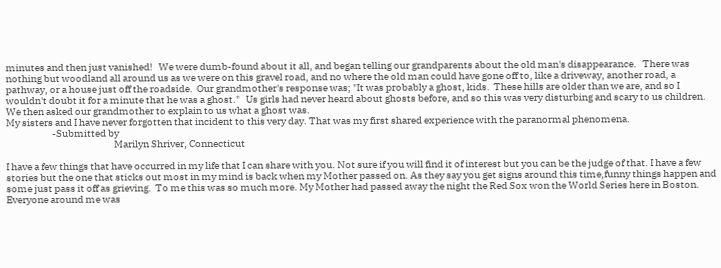minutes and then just vanished!   We were dumb-found about it all, and began telling our grandparents about the old man's disappearance.   There was nothing but woodland all around us as we were on this gravel road, and no where the old man could have gone off to, like a driveway, another road, a pathway, or a house just off the roadside.  Our grandmother's response was; "It was probably a ghost, kids.  These hills are older than we are, and so I wouldn't doubt it for a minute that he was a ghost."   Us girls had never heard about ghosts before, and so this was very disturbing and scary to us children.   We then asked our grandmother to explain to us what a ghost was.
My sisters and I have never forgotten that incident to this very day. That was my first shared experience with the paranormal phenomena.
                       -Submitted by
                                                      Marilyn Shriver, Connecticut

I have a few things that have occurred in my life that I can share with you. Not sure if you will find it of interest but you can be the judge of that. I have a few stories but the one that sticks out most in my mind is back when my Mother passed on. As they say you get signs around this time,funny things happen and some just pass it off as grieving.  To me this was so much more. My Mother had passed away the night the Red Sox won the World Series here in Boston. Everyone around me was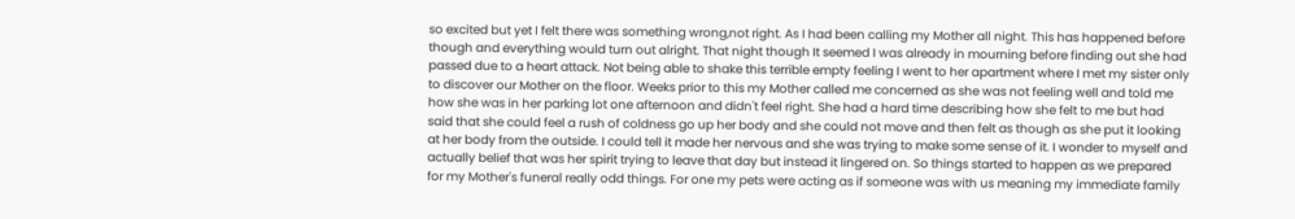so excited but yet I felt there was something wrong,not right. As I had been calling my Mother all night. This has happened before though and everything would turn out alright. That night though It seemed I was already in mourning before finding out she had passed due to a heart attack. Not being able to shake this terrible empty feeling I went to her apartment where I met my sister only to discover our Mother on the floor. Weeks prior to this my Mother called me concerned as she was not feeling well and told me how she was in her parking lot one afternoon and didn't feel right. She had a hard time describing how she felt to me but had said that she could feel a rush of coldness go up her body and she could not move and then felt as though as she put it looking at her body from the outside. I could tell it made her nervous and she was trying to make some sense of it. I wonder to myself and actually belief that was her spirit trying to leave that day but instead it lingered on. So things started to happen as we prepared for my Mother's funeral really odd things. For one my pets were acting as if someone was with us meaning my immediate family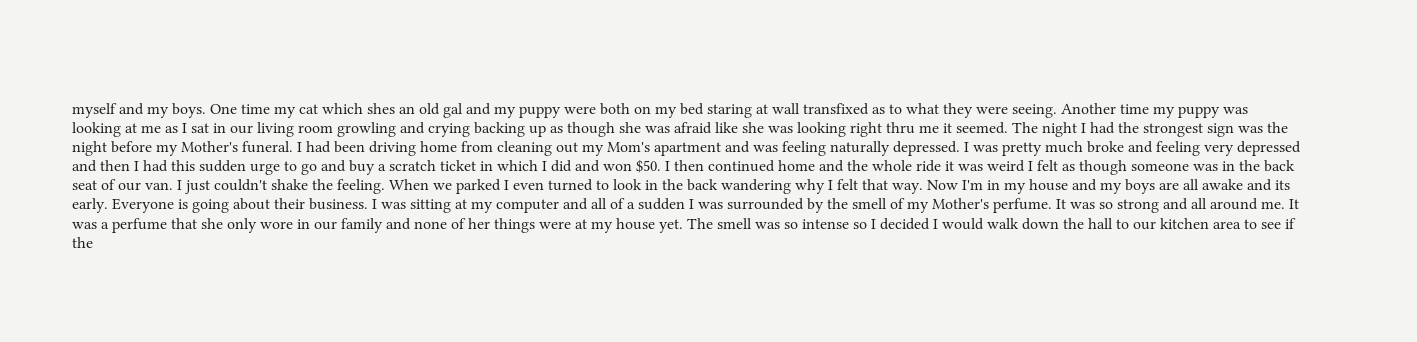myself and my boys. One time my cat which shes an old gal and my puppy were both on my bed staring at wall transfixed as to what they were seeing. Another time my puppy was looking at me as I sat in our living room growling and crying backing up as though she was afraid like she was looking right thru me it seemed. The night I had the strongest sign was the night before my Mother's funeral. I had been driving home from cleaning out my Mom's apartment and was feeling naturally depressed. I was pretty much broke and feeling very depressed and then I had this sudden urge to go and buy a scratch ticket in which I did and won $50. I then continued home and the whole ride it was weird I felt as though someone was in the back seat of our van. I just couldn't shake the feeling. When we parked I even turned to look in the back wandering why I felt that way. Now I'm in my house and my boys are all awake and its early. Everyone is going about their business. I was sitting at my computer and all of a sudden I was surrounded by the smell of my Mother's perfume. It was so strong and all around me. It was a perfume that she only wore in our family and none of her things were at my house yet. The smell was so intense so I decided I would walk down the hall to our kitchen area to see if the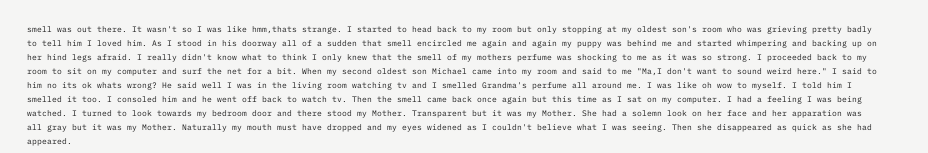smell was out there. It wasn't so I was like hmm,thats strange. I started to head back to my room but only stopping at my oldest son's room who was grieving pretty badly to tell him I loved him. As I stood in his doorway all of a sudden that smell encircled me again and again my puppy was behind me and started whimpering and backing up on her hind legs afraid. I really didn't know what to think I only knew that the smell of my mothers perfume was shocking to me as it was so strong. I proceeded back to my room to sit on my computer and surf the net for a bit. When my second oldest son Michael came into my room and said to me "Ma,I don't want to sound weird here." I said to him no its ok whats wrong? He said well I was in the living room watching tv and I smelled Grandma's perfume all around me. I was like oh wow to myself. I told him I smelled it too. I consoled him and he went off back to watch tv. Then the smell came back once again but this time as I sat on my computer. I had a feeling I was being watched. I turned to look towards my bedroom door and there stood my Mother. Transparent but it was my Mother. She had a solemn look on her face and her apparation was all gray but it was my Mother. Naturally my mouth must have dropped and my eyes widened as I couldn't believe what I was seeing. Then she disappeared as quick as she had appeared.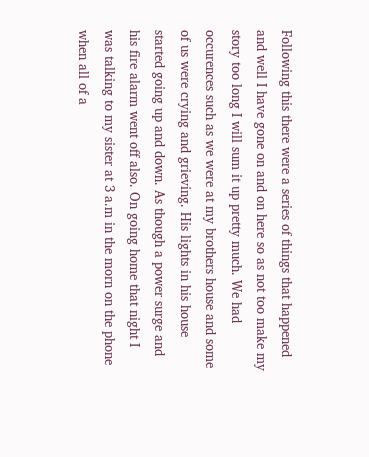Following this there were a series of things that happened and well I have gone on and on here so as not too make my story too long I will sum it up pretty much. We had occurences such as we were at my brothers house and some of us were crying and grieving. His lights in his house started going up and down. As though a power surge and his fire alarm went off also. On going home that night I was talking to my sister at 3 a.m in the morn on the phone when all of a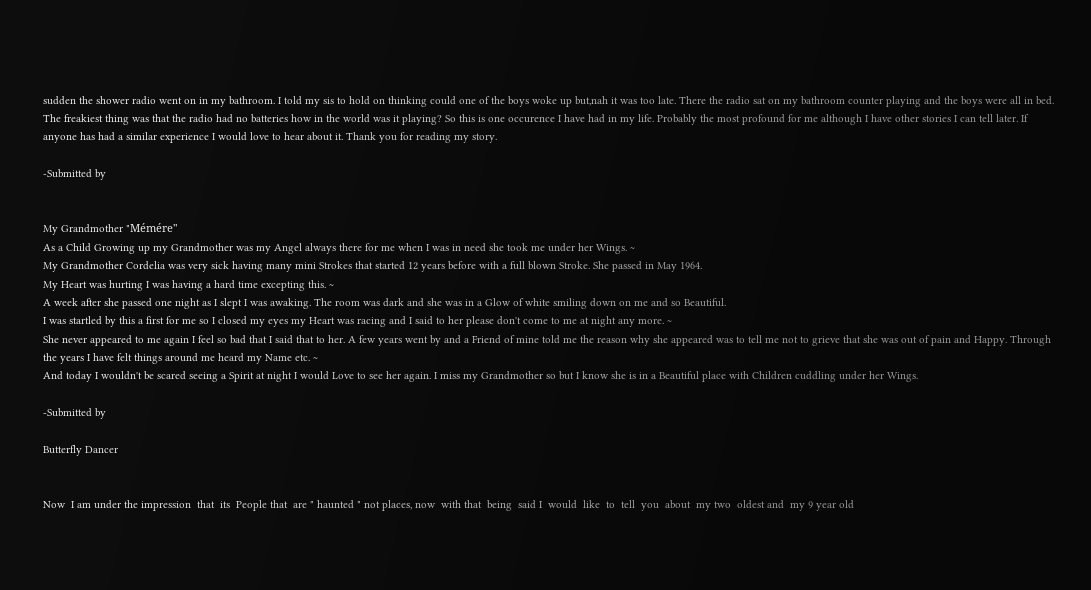sudden the shower radio went on in my bathroom. I told my sis to hold on thinking could one of the boys woke up but,nah it was too late. There the radio sat on my bathroom counter playing and the boys were all in bed. The freakiest thing was that the radio had no batteries how in the world was it playing? So this is one occurence I have had in my life. Probably the most profound for me although I have other stories I can tell later. If anyone has had a similar experience I would love to hear about it. Thank you for reading my story.

-Submitted by


My Grandmother "Mémére"
As a Child Growing up my Grandmother was my Angel always there for me when I was in need she took me under her Wings. ~
My Grandmother Cordelia was very sick having many mini Strokes that started 12 years before with a full blown Stroke. She passed in May 1964.
My Heart was hurting I was having a hard time excepting this. ~
A week after she passed one night as I slept I was awaking. The room was dark and she was in a Glow of white smiling down on me and so Beautiful.
I was startled by this a first for me so I closed my eyes my Heart was racing and I said to her please don't come to me at night any more. ~
She never appeared to me again I feel so bad that I said that to her. A few years went by and a Friend of mine told me the reason why she appeared was to tell me not to grieve that she was out of pain and Happy. Through the years I have felt things around me heard my Name etc. ~
And today I wouldn't be scared seeing a Spirit at night I would Love to see her again. I miss my Grandmother so but I know she is in a Beautiful place with Children cuddling under her Wings.

-Submitted by

Butterfly Dancer


Now  I am under the impression  that  its  People that  are " haunted " not places, now  with that  being  said I  would  like  to  tell  you  about  my two  oldest and  my 9 year old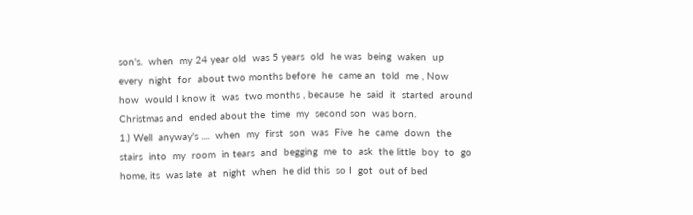son's.  when  my 24 year old  was 5 years  old  he was  being  waken  up  every  night  for  about two months before  he  came an  told  me , Now  how  would I know it  was  two months , because  he  said  it  started  around  Christmas and  ended about the  time  my  second son  was born.
1.) Well  anyway's ....  when  my  first  son  was  Five  he  came  down  the  stairs  into  my  room  in tears  and  begging  me  to  ask  the little  boy  to  go home, its  was late  at  night  when  he did this  so I  got  out of bed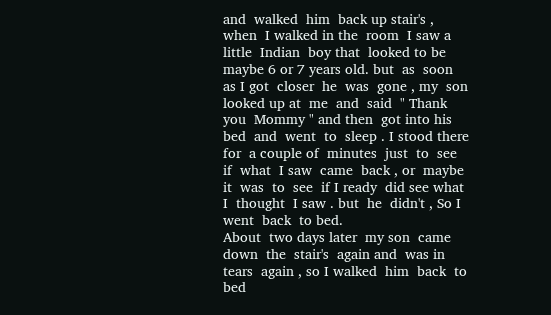and  walked  him  back up stair's , when  I walked in the  room  I saw a little  Indian  boy that  looked to be maybe 6 or 7 years old. but  as  soon  as I got  closer  he  was  gone , my  son  looked up at  me  and  said  " Thank you  Mommy " and then  got into his bed  and  went  to  sleep . I stood there  for  a couple of  minutes  just  to  see  if  what  I saw  came  back , or  maybe  it  was  to  see  if I ready  did see what  I  thought  I saw . but  he  didn't , So I went  back  to bed.
About  two days later  my son  came  down  the  stair's  again and  was in  tears  again , so I walked  him  back  to  bed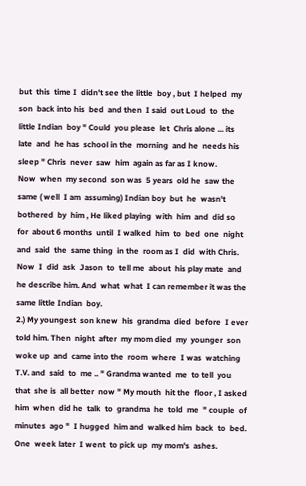but  this  time I  didn't see the little  boy , but  I helped  my  son  back into his  bed  and then  I said  out Loud  to  the little Indian  boy " Could  you please  let  Chris alone ... its  late  and  he has  school in the  morning  and he  needs his  sleep " Chris  never  saw  him  again as far as I know.
Now  when  my second  son was  5 years  old he  saw the  same ( well  I am  assuming) Indian boy  but  he  wasn't bothered  by  him , He liked playing  with  him  and  did so  for  about 6 months  until  I walked  him  to  bed  one  night  and  said  the  same thing  in the  room as I  did  with Chris.  Now  I  did  ask  Jason  to  tell me  about  his play mate  and  he describe him. And  what  what  I can remember it was the  same little Indian  boy.
2.) My youngest  son knew  his  grandma  died  before  I ever  told him. Then  night  after  my mom died  my  younger  son  woke up  and  came into the  room  where  I was  watching T.V. and  said  to  me .. " Grandma wanted  me  to tell  you  that  she is  all better  now " My mouth  hit the  floor , I asked  him  when  did he  talk  to  grandma  he  told  me  " couple  of  minutes  ago "  I hugged  him and  walked him  back  to  bed. One  week later  I went  to pick up  my mom's  ashes.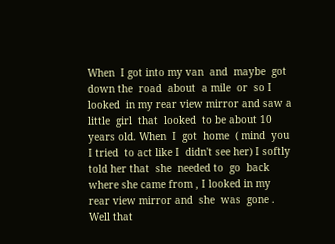When  I got into my van  and  maybe  got  down the  road  about  a mile  or  so I looked  in my rear view mirror and saw a little  girl  that  looked  to be about 10  years old. When  I  got  home  ( mind  you  I tried  to act like I  didn't see her) I softly  told her that  she  needed to  go  back  where she came from , I looked in my  rear view mirror and  she  was  gone . Well that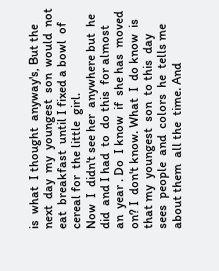is  what  I thought  anyway's, But the  next  day  my  youngest  son  would  not eat  breakfast  until I fixed a bowl  of cereal for  the little  girl.
Now  I  didn't see her  anywhere but  he  did  and I had  to  do this  for almost  an  year . Do  I know  if  she has  moved on? I  don't know. What  I  do know  is  that my  youngest  son  to this  day  sees  people  and  colors  he  tells me  about them  all the  time. And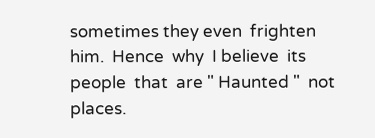sometimes they even  frighten him.  Hence  why  I believe  its people  that  are " Haunted "  not places.